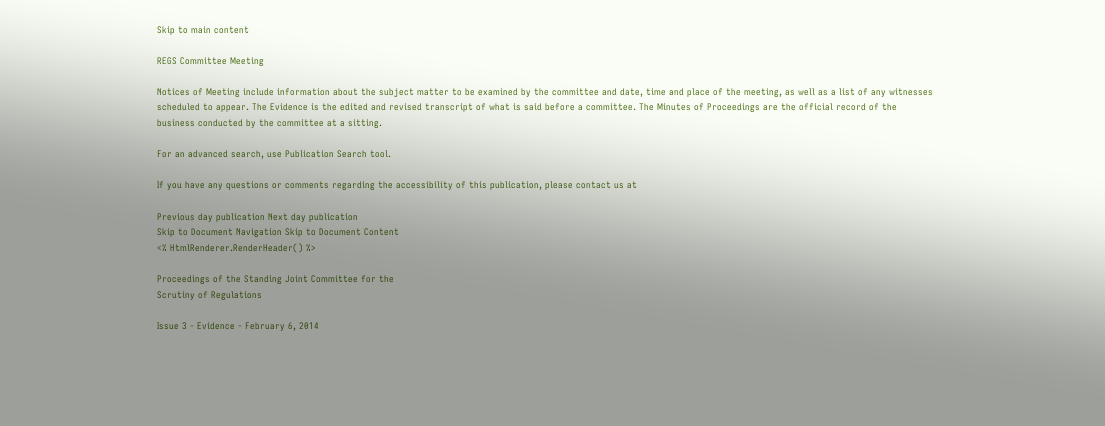Skip to main content

REGS Committee Meeting

Notices of Meeting include information about the subject matter to be examined by the committee and date, time and place of the meeting, as well as a list of any witnesses scheduled to appear. The Evidence is the edited and revised transcript of what is said before a committee. The Minutes of Proceedings are the official record of the business conducted by the committee at a sitting.

For an advanced search, use Publication Search tool.

If you have any questions or comments regarding the accessibility of this publication, please contact us at

Previous day publication Next day publication
Skip to Document Navigation Skip to Document Content
<% HtmlRenderer.RenderHeader() %>

Proceedings of the Standing Joint Committee for the
Scrutiny of Regulations

Issue 3 - Evidence - February 6, 2014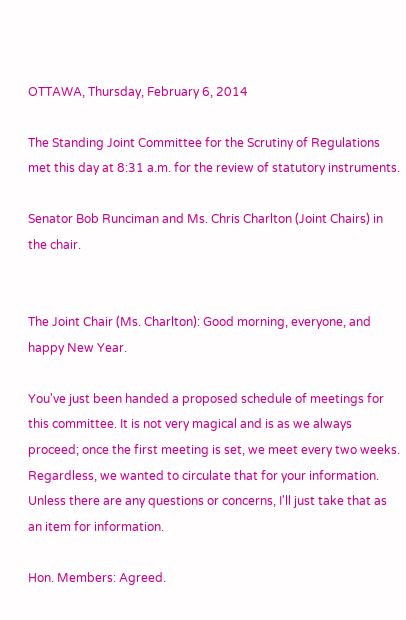OTTAWA, Thursday, February 6, 2014

The Standing Joint Committee for the Scrutiny of Regulations met this day at 8:31 a.m. for the review of statutory instruments.

Senator Bob Runciman and Ms. Chris Charlton (Joint Chairs) in the chair.


The Joint Chair (Ms. Charlton): Good morning, everyone, and happy New Year.

You've just been handed a proposed schedule of meetings for this committee. It is not very magical and is as we always proceed; once the first meeting is set, we meet every two weeks. Regardless, we wanted to circulate that for your information. Unless there are any questions or concerns, I'll just take that as an item for information.

Hon. Members: Agreed.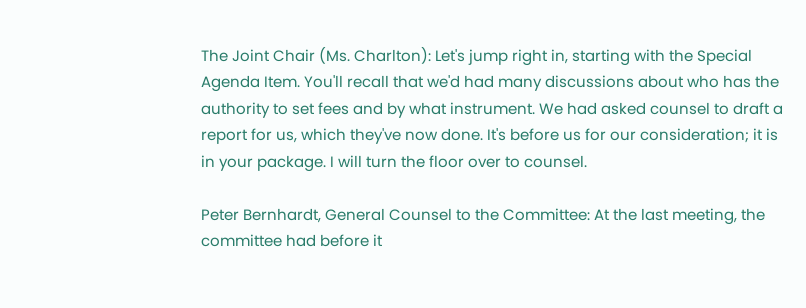The Joint Chair (Ms. Charlton): Let's jump right in, starting with the Special Agenda Item. You'll recall that we'd had many discussions about who has the authority to set fees and by what instrument. We had asked counsel to draft a report for us, which they've now done. It's before us for our consideration; it is in your package. I will turn the floor over to counsel.

Peter Bernhardt, General Counsel to the Committee: At the last meeting, the committee had before it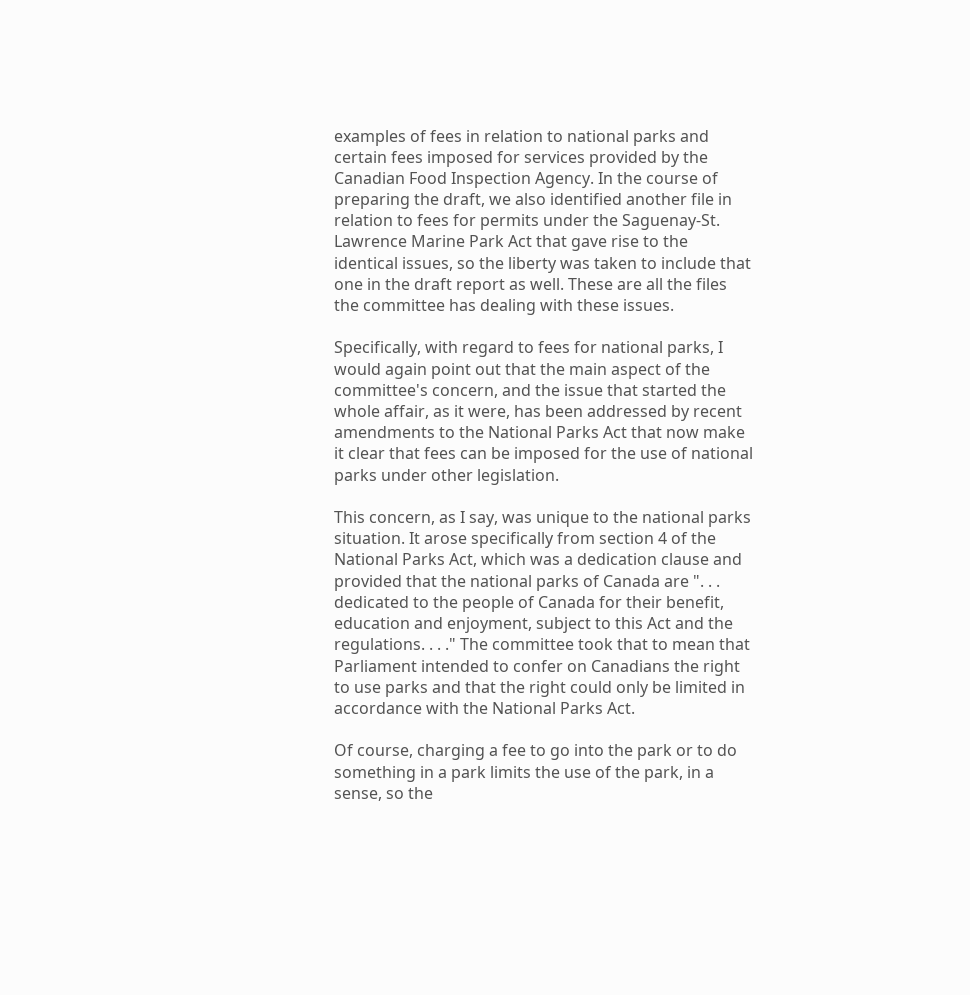examples of fees in relation to national parks and certain fees imposed for services provided by the Canadian Food Inspection Agency. In the course of preparing the draft, we also identified another file in relation to fees for permits under the Saguenay-St. Lawrence Marine Park Act that gave rise to the identical issues, so the liberty was taken to include that one in the draft report as well. These are all the files the committee has dealing with these issues.

Specifically, with regard to fees for national parks, I would again point out that the main aspect of the committee's concern, and the issue that started the whole affair, as it were, has been addressed by recent amendments to the National Parks Act that now make it clear that fees can be imposed for the use of national parks under other legislation.

This concern, as I say, was unique to the national parks situation. It arose specifically from section 4 of the National Parks Act, which was a dedication clause and provided that the national parks of Canada are ". . . dedicated to the people of Canada for their benefit, education and enjoyment, subject to this Act and the regulations. . . ." The committee took that to mean that Parliament intended to confer on Canadians the right to use parks and that the right could only be limited in accordance with the National Parks Act.

Of course, charging a fee to go into the park or to do something in a park limits the use of the park, in a sense, so the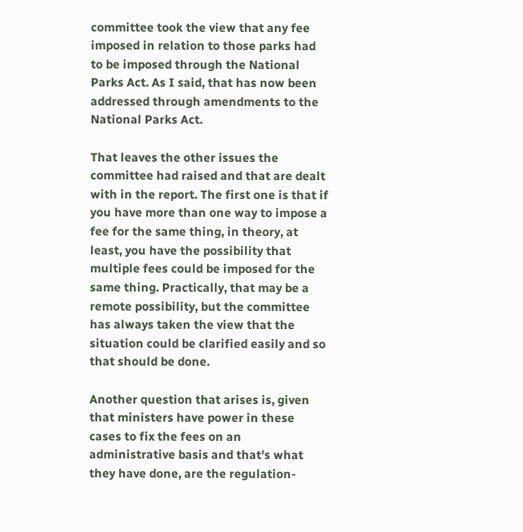committee took the view that any fee imposed in relation to those parks had to be imposed through the National Parks Act. As I said, that has now been addressed through amendments to the National Parks Act.

That leaves the other issues the committee had raised and that are dealt with in the report. The first one is that if you have more than one way to impose a fee for the same thing, in theory, at least, you have the possibility that multiple fees could be imposed for the same thing. Practically, that may be a remote possibility, but the committee has always taken the view that the situation could be clarified easily and so that should be done.

Another question that arises is, given that ministers have power in these cases to fix the fees on an administrative basis and that's what they have done, are the regulation-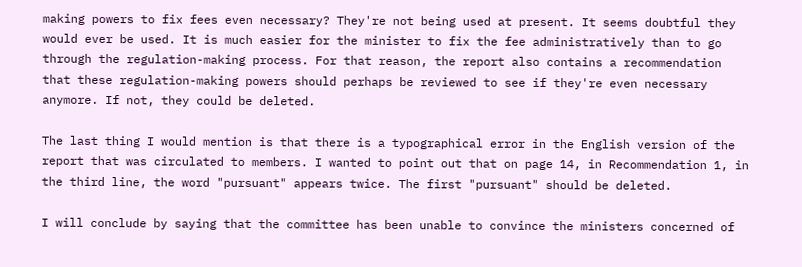making powers to fix fees even necessary? They're not being used at present. It seems doubtful they would ever be used. It is much easier for the minister to fix the fee administratively than to go through the regulation-making process. For that reason, the report also contains a recommendation that these regulation-making powers should perhaps be reviewed to see if they're even necessary anymore. If not, they could be deleted.

The last thing I would mention is that there is a typographical error in the English version of the report that was circulated to members. I wanted to point out that on page 14, in Recommendation 1, in the third line, the word "pursuant" appears twice. The first "pursuant" should be deleted.

I will conclude by saying that the committee has been unable to convince the ministers concerned of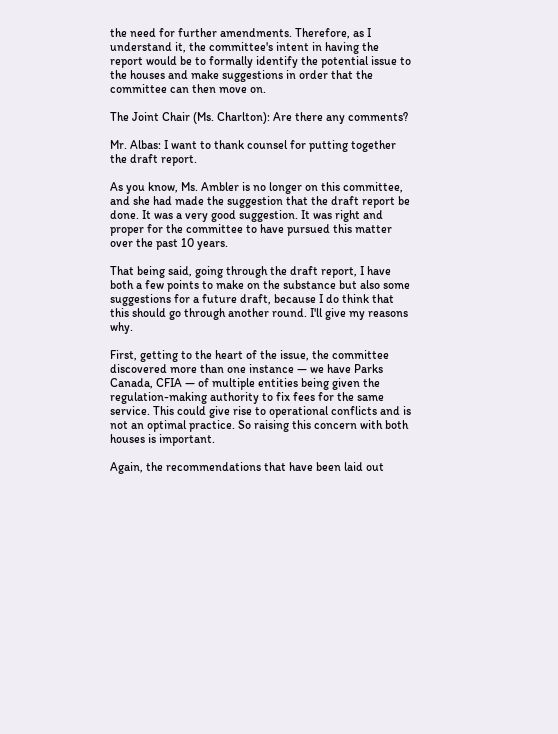the need for further amendments. Therefore, as I understand it, the committee's intent in having the report would be to formally identify the potential issue to the houses and make suggestions in order that the committee can then move on.

The Joint Chair (Ms. Charlton): Are there any comments?

Mr. Albas: I want to thank counsel for putting together the draft report.

As you know, Ms. Ambler is no longer on this committee, and she had made the suggestion that the draft report be done. It was a very good suggestion. It was right and proper for the committee to have pursued this matter over the past 10 years.

That being said, going through the draft report, I have both a few points to make on the substance but also some suggestions for a future draft, because I do think that this should go through another round. I'll give my reasons why.

First, getting to the heart of the issue, the committee discovered more than one instance — we have Parks Canada, CFIA — of multiple entities being given the regulation-making authority to fix fees for the same service. This could give rise to operational conflicts and is not an optimal practice. So raising this concern with both houses is important.

Again, the recommendations that have been laid out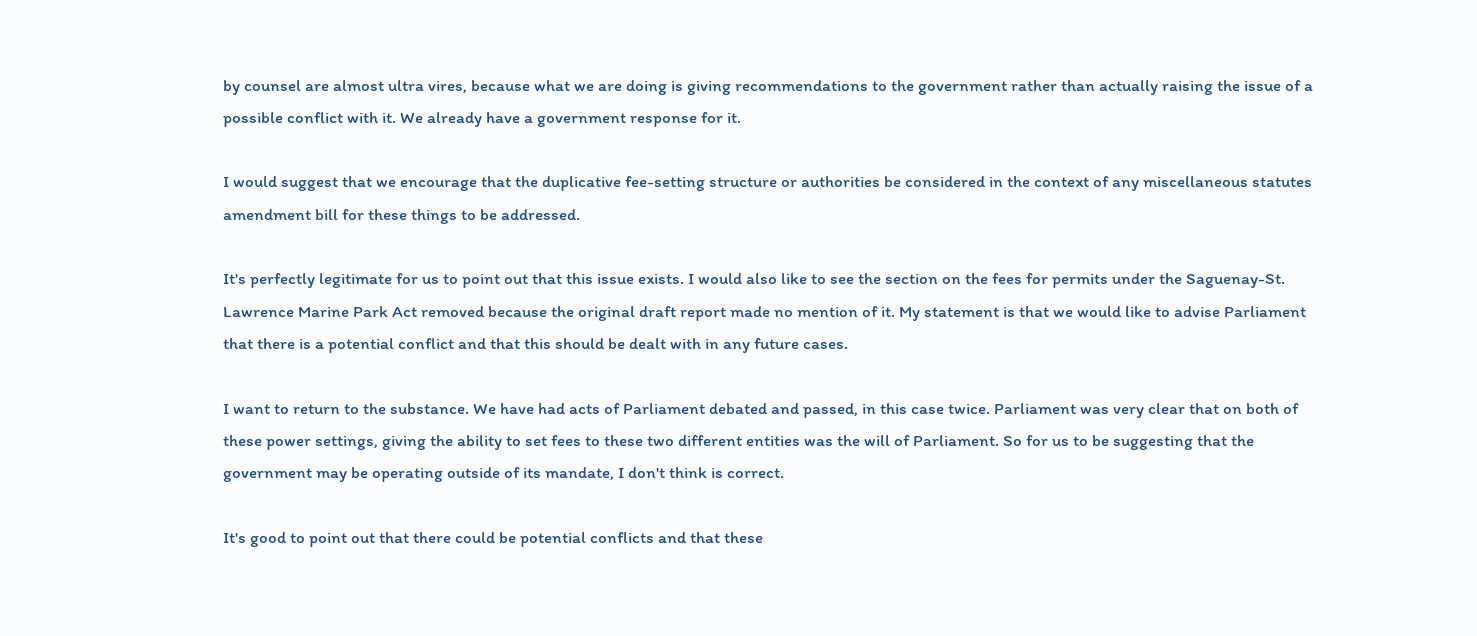by counsel are almost ultra vires, because what we are doing is giving recommendations to the government rather than actually raising the issue of a possible conflict with it. We already have a government response for it.

I would suggest that we encourage that the duplicative fee-setting structure or authorities be considered in the context of any miscellaneous statutes amendment bill for these things to be addressed.

It's perfectly legitimate for us to point out that this issue exists. I would also like to see the section on the fees for permits under the Saguenay-St. Lawrence Marine Park Act removed because the original draft report made no mention of it. My statement is that we would like to advise Parliament that there is a potential conflict and that this should be dealt with in any future cases.

I want to return to the substance. We have had acts of Parliament debated and passed, in this case twice. Parliament was very clear that on both of these power settings, giving the ability to set fees to these two different entities was the will of Parliament. So for us to be suggesting that the government may be operating outside of its mandate, I don't think is correct.

It's good to point out that there could be potential conflicts and that these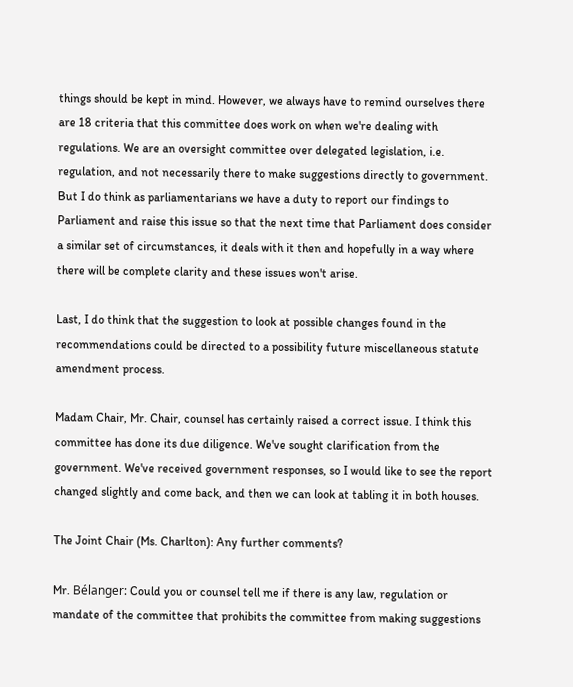things should be kept in mind. However, we always have to remind ourselves there are 18 criteria that this committee does work on when we're dealing with regulations. We are an oversight committee over delegated legislation, i.e. regulation, and not necessarily there to make suggestions directly to government. But I do think as parliamentarians we have a duty to report our findings to Parliament and raise this issue so that the next time that Parliament does consider a similar set of circumstances, it deals with it then and hopefully in a way where there will be complete clarity and these issues won't arise.

Last, I do think that the suggestion to look at possible changes found in the recommendations could be directed to a possibility future miscellaneous statute amendment process.

Madam Chair, Mr. Chair, counsel has certainly raised a correct issue. I think this committee has done its due diligence. We've sought clarification from the government. We've received government responses, so I would like to see the report changed slightly and come back, and then we can look at tabling it in both houses.

The Joint Chair (Ms. Charlton): Any further comments?

Mr. Bélanger: Could you or counsel tell me if there is any law, regulation or mandate of the committee that prohibits the committee from making suggestions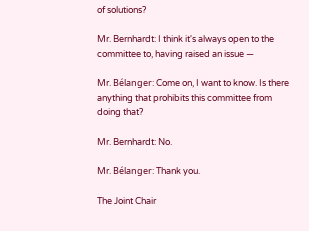of solutions?

Mr. Bernhardt: I think it's always open to the committee to, having raised an issue —

Mr. Bélanger: Come on, I want to know. Is there anything that prohibits this committee from doing that?

Mr. Bernhardt: No.

Mr. Bélanger: Thank you.

The Joint Chair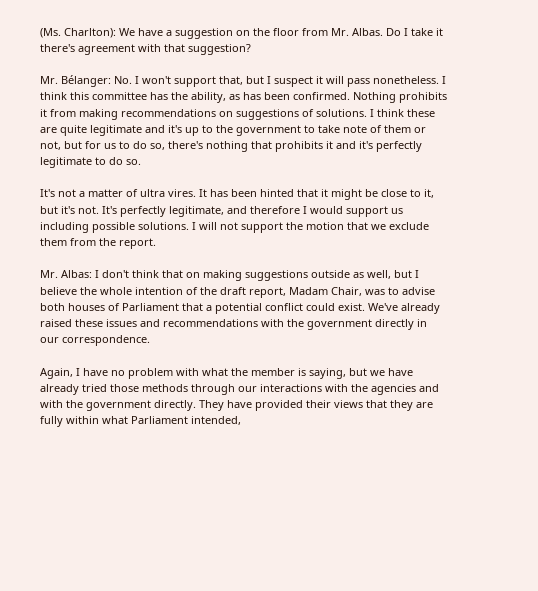(Ms. Charlton): We have a suggestion on the floor from Mr. Albas. Do I take it there's agreement with that suggestion?

Mr. Bélanger: No. I won't support that, but I suspect it will pass nonetheless. I think this committee has the ability, as has been confirmed. Nothing prohibits it from making recommendations on suggestions of solutions. I think these are quite legitimate and it's up to the government to take note of them or not, but for us to do so, there's nothing that prohibits it and it's perfectly legitimate to do so.

It's not a matter of ultra vires. It has been hinted that it might be close to it, but it's not. It's perfectly legitimate, and therefore I would support us including possible solutions. I will not support the motion that we exclude them from the report.

Mr. Albas: I don't think that on making suggestions outside as well, but I believe the whole intention of the draft report, Madam Chair, was to advise both houses of Parliament that a potential conflict could exist. We've already raised these issues and recommendations with the government directly in our correspondence.

Again, I have no problem with what the member is saying, but we have already tried those methods through our interactions with the agencies and with the government directly. They have provided their views that they are fully within what Parliament intended,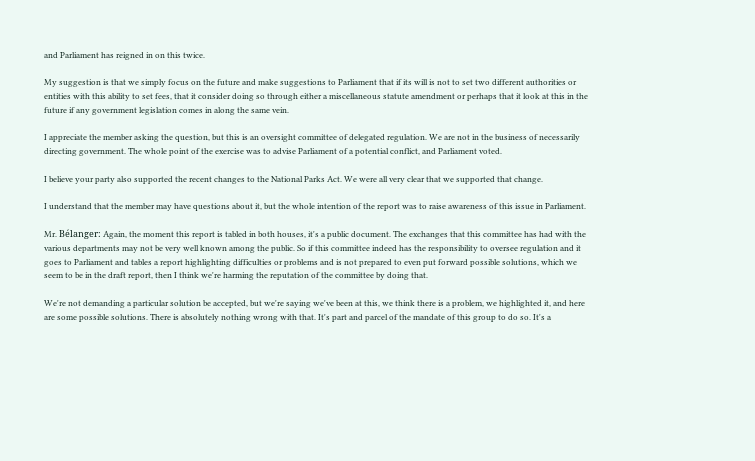and Parliament has reigned in on this twice.

My suggestion is that we simply focus on the future and make suggestions to Parliament that if its will is not to set two different authorities or entities with this ability to set fees, that it consider doing so through either a miscellaneous statute amendment or perhaps that it look at this in the future if any government legislation comes in along the same vein.

I appreciate the member asking the question, but this is an oversight committee of delegated regulation. We are not in the business of necessarily directing government. The whole point of the exercise was to advise Parliament of a potential conflict, and Parliament voted.

I believe your party also supported the recent changes to the National Parks Act. We were all very clear that we supported that change.

I understand that the member may have questions about it, but the whole intention of the report was to raise awareness of this issue in Parliament.

Mr. Bélanger: Again, the moment this report is tabled in both houses, it's a public document. The exchanges that this committee has had with the various departments may not be very well known among the public. So if this committee indeed has the responsibility to oversee regulation and it goes to Parliament and tables a report highlighting difficulties or problems and is not prepared to even put forward possible solutions, which we seem to be in the draft report, then I think we're harming the reputation of the committee by doing that.

We're not demanding a particular solution be accepted, but we're saying we've been at this, we think there is a problem, we highlighted it, and here are some possible solutions. There is absolutely nothing wrong with that. It's part and parcel of the mandate of this group to do so. It's a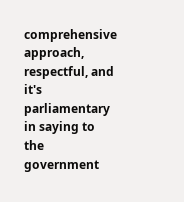comprehensive approach, respectful, and it's parliamentary in saying to the government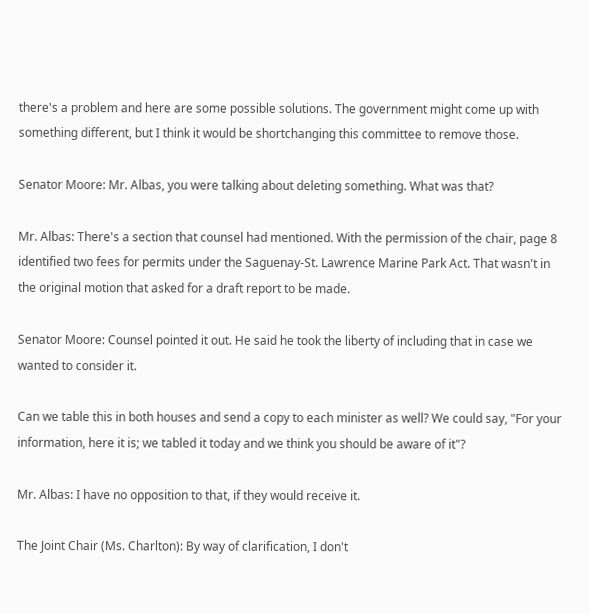there's a problem and here are some possible solutions. The government might come up with something different, but I think it would be shortchanging this committee to remove those.

Senator Moore: Mr. Albas, you were talking about deleting something. What was that?

Mr. Albas: There's a section that counsel had mentioned. With the permission of the chair, page 8 identified two fees for permits under the Saguenay-St. Lawrence Marine Park Act. That wasn't in the original motion that asked for a draft report to be made.

Senator Moore: Counsel pointed it out. He said he took the liberty of including that in case we wanted to consider it.

Can we table this in both houses and send a copy to each minister as well? We could say, "For your information, here it is; we tabled it today and we think you should be aware of it"?

Mr. Albas: I have no opposition to that, if they would receive it.

The Joint Chair (Ms. Charlton): By way of clarification, I don't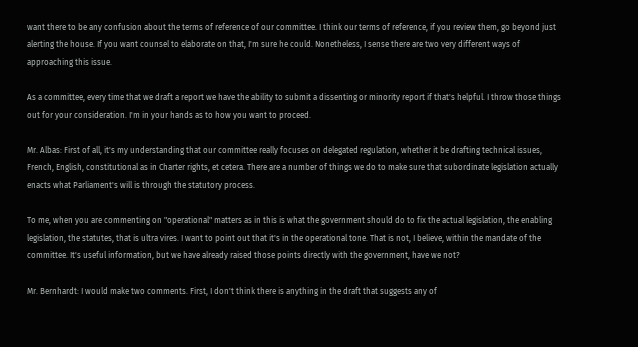want there to be any confusion about the terms of reference of our committee. I think our terms of reference, if you review them, go beyond just alerting the house. If you want counsel to elaborate on that, I'm sure he could. Nonetheless, I sense there are two very different ways of approaching this issue.

As a committee, every time that we draft a report we have the ability to submit a dissenting or minority report if that's helpful. I throw those things out for your consideration. I'm in your hands as to how you want to proceed.

Mr. Albas: First of all, it's my understanding that our committee really focuses on delegated regulation, whether it be drafting technical issues, French, English, constitutional as in Charter rights, et cetera. There are a number of things we do to make sure that subordinate legislation actually enacts what Parliament's will is through the statutory process.

To me, when you are commenting on "operational" matters as in this is what the government should do to fix the actual legislation, the enabling legislation, the statutes, that is ultra vires. I want to point out that it's in the operational tone. That is not, I believe, within the mandate of the committee. It's useful information, but we have already raised those points directly with the government, have we not?

Mr. Bernhardt: I would make two comments. First, I don't think there is anything in the draft that suggests any of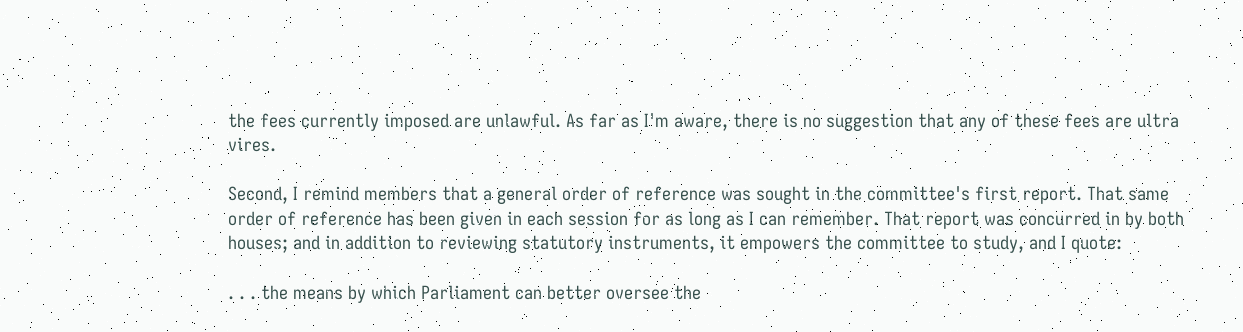the fees currently imposed are unlawful. As far as I'm aware, there is no suggestion that any of these fees are ultra vires.

Second, I remind members that a general order of reference was sought in the committee's first report. That same order of reference has been given in each session for as long as I can remember. That report was concurred in by both houses; and in addition to reviewing statutory instruments, it empowers the committee to study, and I quote:

. . . the means by which Parliament can better oversee the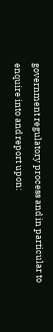government regulatory process and in particular to enquire into and report upon: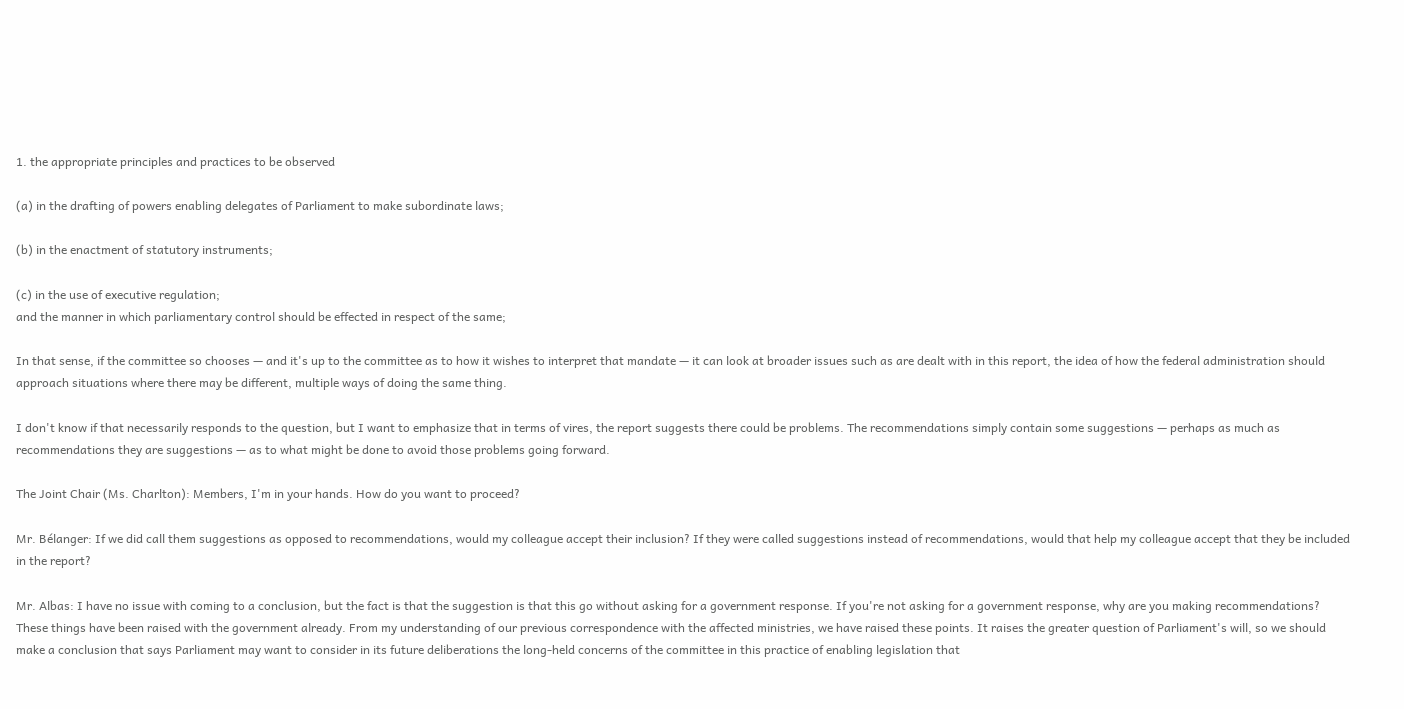1. the appropriate principles and practices to be observed

(a) in the drafting of powers enabling delegates of Parliament to make subordinate laws;

(b) in the enactment of statutory instruments;

(c) in the use of executive regulation;
and the manner in which parliamentary control should be effected in respect of the same;

In that sense, if the committee so chooses — and it's up to the committee as to how it wishes to interpret that mandate — it can look at broader issues such as are dealt with in this report, the idea of how the federal administration should approach situations where there may be different, multiple ways of doing the same thing.

I don't know if that necessarily responds to the question, but I want to emphasize that in terms of vires, the report suggests there could be problems. The recommendations simply contain some suggestions — perhaps as much as recommendations they are suggestions — as to what might be done to avoid those problems going forward.

The Joint Chair (Ms. Charlton): Members, I'm in your hands. How do you want to proceed?

Mr. Bélanger: If we did call them suggestions as opposed to recommendations, would my colleague accept their inclusion? If they were called suggestions instead of recommendations, would that help my colleague accept that they be included in the report?

Mr. Albas: I have no issue with coming to a conclusion, but the fact is that the suggestion is that this go without asking for a government response. If you're not asking for a government response, why are you making recommendations? These things have been raised with the government already. From my understanding of our previous correspondence with the affected ministries, we have raised these points. It raises the greater question of Parliament's will, so we should make a conclusion that says Parliament may want to consider in its future deliberations the long-held concerns of the committee in this practice of enabling legislation that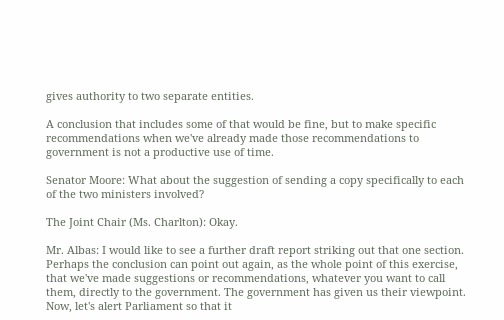gives authority to two separate entities.

A conclusion that includes some of that would be fine, but to make specific recommendations when we've already made those recommendations to government is not a productive use of time.

Senator Moore: What about the suggestion of sending a copy specifically to each of the two ministers involved?

The Joint Chair (Ms. Charlton): Okay.

Mr. Albas: I would like to see a further draft report striking out that one section. Perhaps the conclusion can point out again, as the whole point of this exercise, that we've made suggestions or recommendations, whatever you want to call them, directly to the government. The government has given us their viewpoint. Now, let's alert Parliament so that it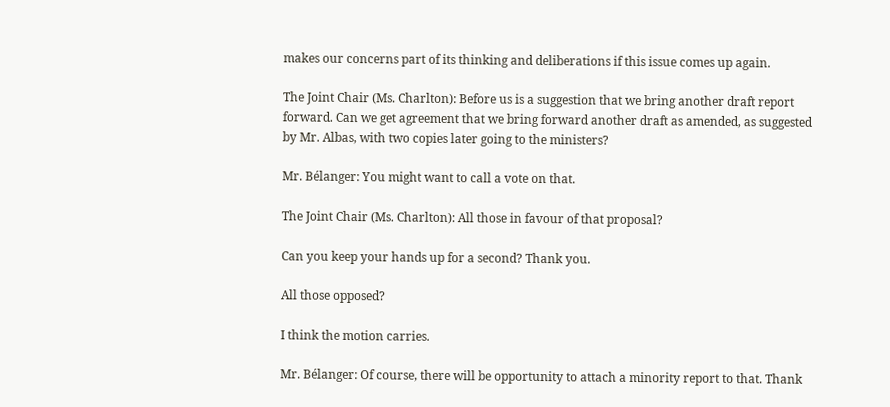makes our concerns part of its thinking and deliberations if this issue comes up again.

The Joint Chair (Ms. Charlton): Before us is a suggestion that we bring another draft report forward. Can we get agreement that we bring forward another draft as amended, as suggested by Mr. Albas, with two copies later going to the ministers?

Mr. Bélanger: You might want to call a vote on that.

The Joint Chair (Ms. Charlton): All those in favour of that proposal?

Can you keep your hands up for a second? Thank you.

All those opposed?

I think the motion carries.

Mr. Bélanger: Of course, there will be opportunity to attach a minority report to that. Thank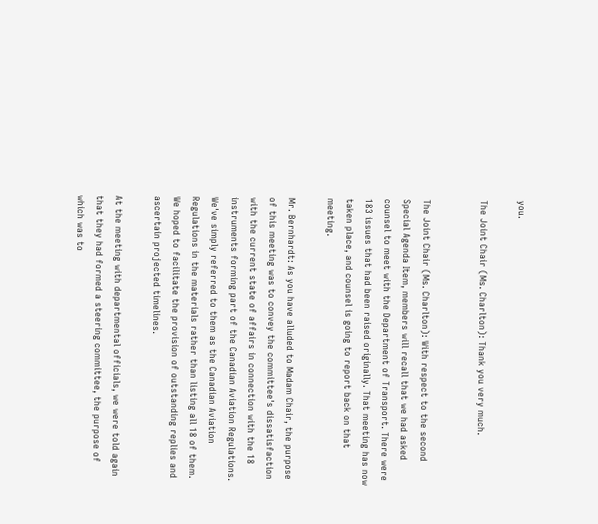you.

The Joint Chair (Ms. Charlton): Thank you very much.


The Joint Chair (Ms. Charlton): With respect to the second Special Agenda Item, members will recall that we had asked counsel to meet with the Department of Transport. There were 183 issues that had been raised originally. That meeting has now taken place, and counsel is going to report back on that meeting.

Mr. Bernhardt: As you have alluded to Madam Chair, the purpose of this meeting was to convey the committee's dissatisfaction with the current state of affairs in connection with the 18 instruments forming part of the Canadian Aviation Regulations. We've simply referred to them as the Canadian Aviation Regulations in the materials rather than listing all 18 of them. We hoped to facilitate the provision of outstanding replies and ascertain projected timelines.

At the meeting with departmental officials, we were told again that they had formed a steering committee, the purpose of which was to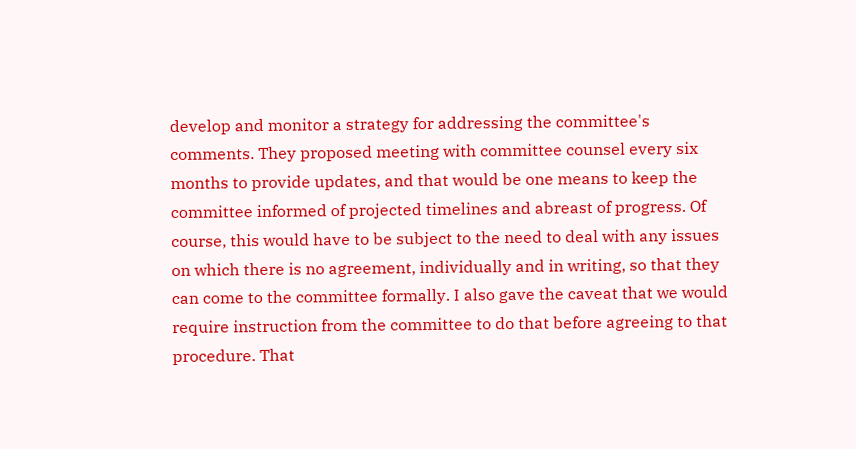develop and monitor a strategy for addressing the committee's comments. They proposed meeting with committee counsel every six months to provide updates, and that would be one means to keep the committee informed of projected timelines and abreast of progress. Of course, this would have to be subject to the need to deal with any issues on which there is no agreement, individually and in writing, so that they can come to the committee formally. I also gave the caveat that we would require instruction from the committee to do that before agreeing to that procedure. That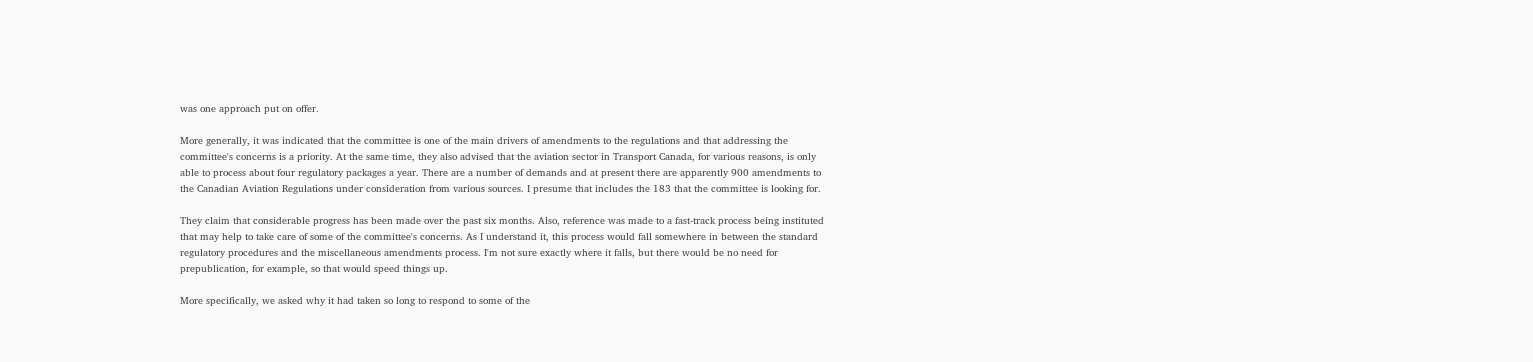was one approach put on offer.

More generally, it was indicated that the committee is one of the main drivers of amendments to the regulations and that addressing the committee's concerns is a priority. At the same time, they also advised that the aviation sector in Transport Canada, for various reasons, is only able to process about four regulatory packages a year. There are a number of demands and at present there are apparently 900 amendments to the Canadian Aviation Regulations under consideration from various sources. I presume that includes the 183 that the committee is looking for.

They claim that considerable progress has been made over the past six months. Also, reference was made to a fast-track process being instituted that may help to take care of some of the committee's concerns. As I understand it, this process would fall somewhere in between the standard regulatory procedures and the miscellaneous amendments process. I'm not sure exactly where it falls, but there would be no need for prepublication, for example, so that would speed things up.

More specifically, we asked why it had taken so long to respond to some of the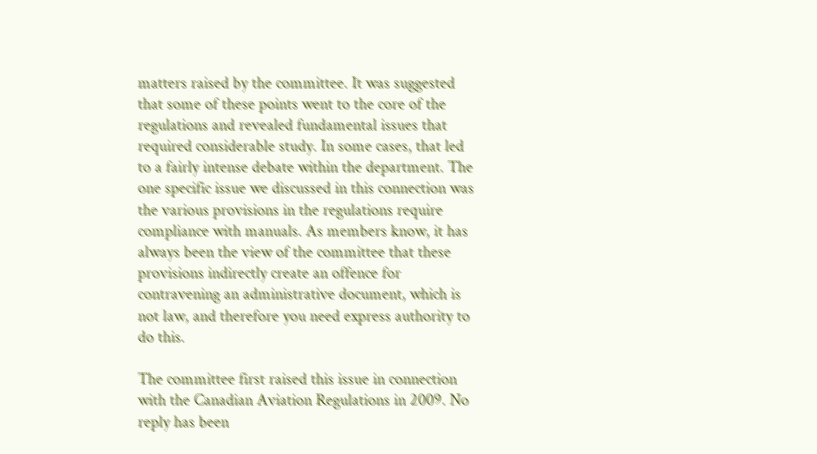matters raised by the committee. It was suggested that some of these points went to the core of the regulations and revealed fundamental issues that required considerable study. In some cases, that led to a fairly intense debate within the department. The one specific issue we discussed in this connection was the various provisions in the regulations require compliance with manuals. As members know, it has always been the view of the committee that these provisions indirectly create an offence for contravening an administrative document, which is not law, and therefore you need express authority to do this.

The committee first raised this issue in connection with the Canadian Aviation Regulations in 2009. No reply has been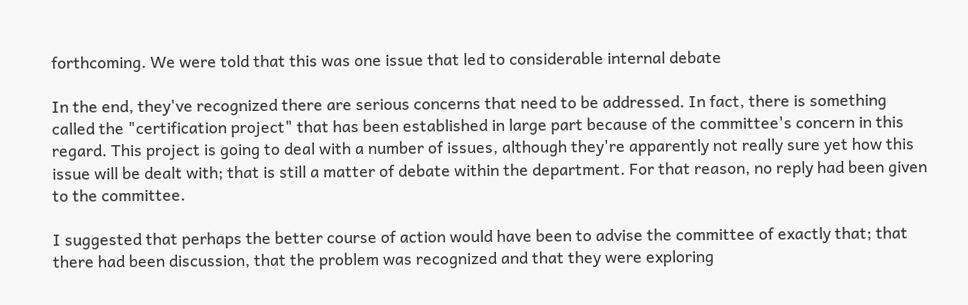forthcoming. We were told that this was one issue that led to considerable internal debate

In the end, they've recognized there are serious concerns that need to be addressed. In fact, there is something called the "certification project" that has been established in large part because of the committee's concern in this regard. This project is going to deal with a number of issues, although they're apparently not really sure yet how this issue will be dealt with; that is still a matter of debate within the department. For that reason, no reply had been given to the committee.

I suggested that perhaps the better course of action would have been to advise the committee of exactly that; that there had been discussion, that the problem was recognized and that they were exploring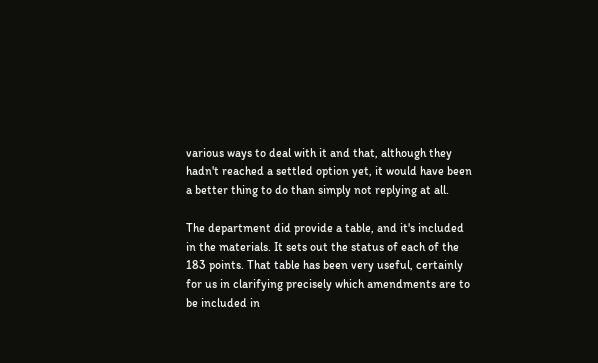various ways to deal with it and that, although they hadn't reached a settled option yet, it would have been a better thing to do than simply not replying at all.

The department did provide a table, and it's included in the materials. It sets out the status of each of the 183 points. That table has been very useful, certainly for us in clarifying precisely which amendments are to be included in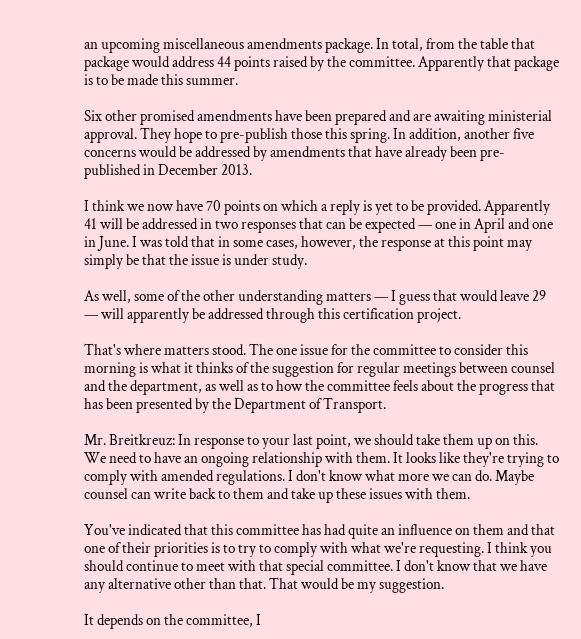an upcoming miscellaneous amendments package. In total, from the table that package would address 44 points raised by the committee. Apparently that package is to be made this summer.

Six other promised amendments have been prepared and are awaiting ministerial approval. They hope to pre-publish those this spring. In addition, another five concerns would be addressed by amendments that have already been pre-published in December 2013.

I think we now have 70 points on which a reply is yet to be provided. Apparently 41 will be addressed in two responses that can be expected — one in April and one in June. I was told that in some cases, however, the response at this point may simply be that the issue is under study.

As well, some of the other understanding matters — I guess that would leave 29 — will apparently be addressed through this certification project.

That's where matters stood. The one issue for the committee to consider this morning is what it thinks of the suggestion for regular meetings between counsel and the department, as well as to how the committee feels about the progress that has been presented by the Department of Transport.

Mr. Breitkreuz: In response to your last point, we should take them up on this. We need to have an ongoing relationship with them. It looks like they're trying to comply with amended regulations. I don't know what more we can do. Maybe counsel can write back to them and take up these issues with them.

You've indicated that this committee has had quite an influence on them and that one of their priorities is to try to comply with what we're requesting. I think you should continue to meet with that special committee. I don't know that we have any alternative other than that. That would be my suggestion.

It depends on the committee, I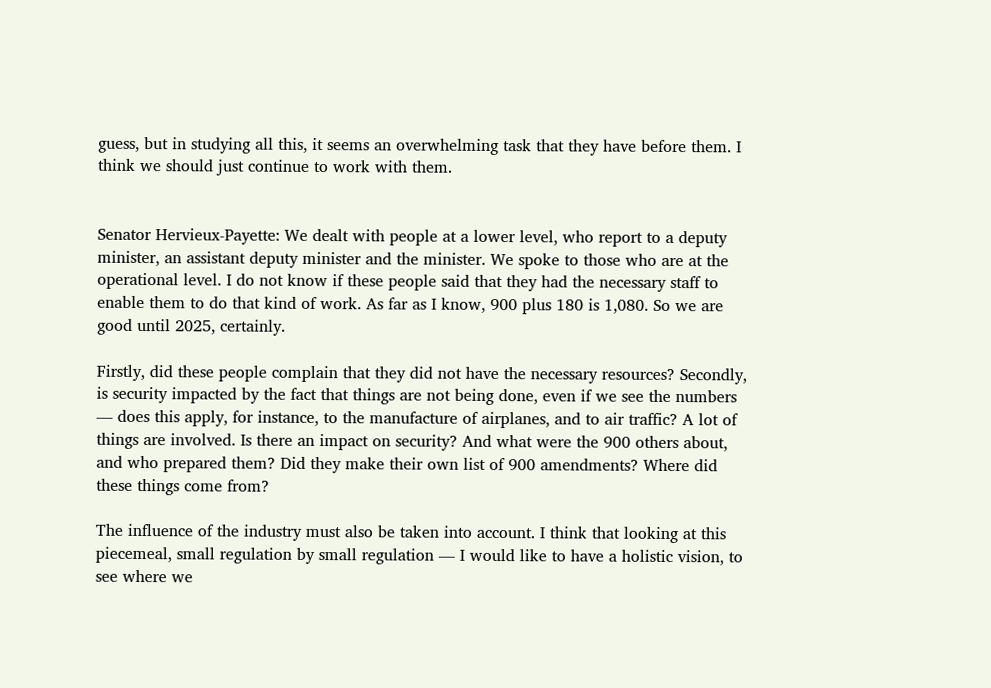guess, but in studying all this, it seems an overwhelming task that they have before them. I think we should just continue to work with them.


Senator Hervieux-Payette: We dealt with people at a lower level, who report to a deputy minister, an assistant deputy minister and the minister. We spoke to those who are at the operational level. I do not know if these people said that they had the necessary staff to enable them to do that kind of work. As far as I know, 900 plus 180 is 1,080. So we are good until 2025, certainly.

Firstly, did these people complain that they did not have the necessary resources? Secondly, is security impacted by the fact that things are not being done, even if we see the numbers — does this apply, for instance, to the manufacture of airplanes, and to air traffic? A lot of things are involved. Is there an impact on security? And what were the 900 others about, and who prepared them? Did they make their own list of 900 amendments? Where did these things come from?

The influence of the industry must also be taken into account. I think that looking at this piecemeal, small regulation by small regulation — I would like to have a holistic vision, to see where we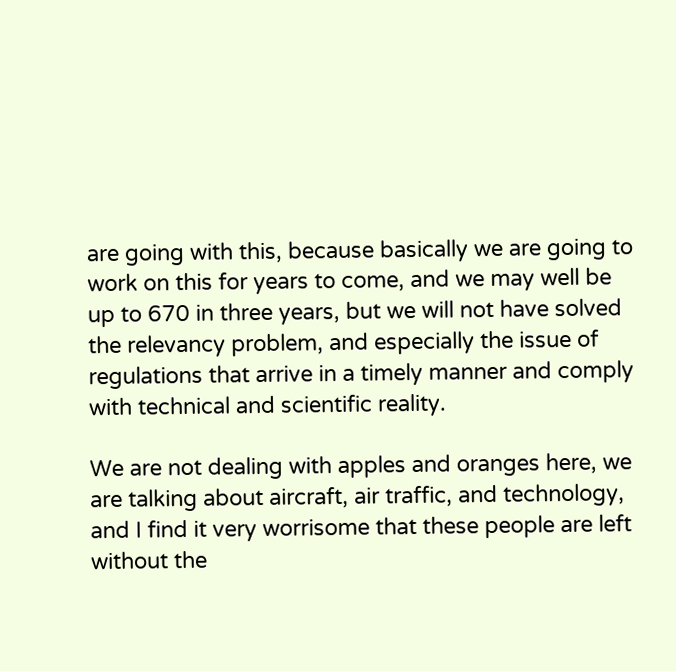are going with this, because basically we are going to work on this for years to come, and we may well be up to 670 in three years, but we will not have solved the relevancy problem, and especially the issue of regulations that arrive in a timely manner and comply with technical and scientific reality.

We are not dealing with apples and oranges here, we are talking about aircraft, air traffic, and technology, and I find it very worrisome that these people are left without the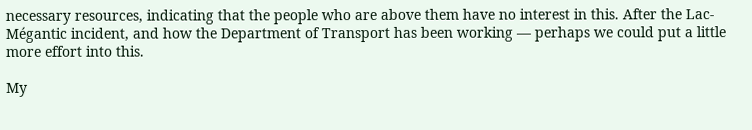necessary resources, indicating that the people who are above them have no interest in this. After the Lac-Mégantic incident, and how the Department of Transport has been working — perhaps we could put a little more effort into this.

My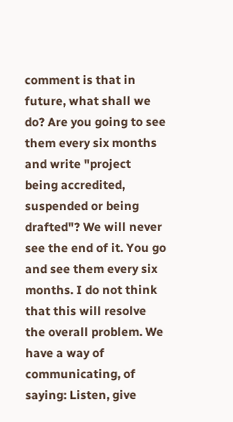comment is that in future, what shall we do? Are you going to see them every six months and write "project being accredited, suspended or being drafted"? We will never see the end of it. You go and see them every six months. I do not think that this will resolve the overall problem. We have a way of communicating, of saying: Listen, give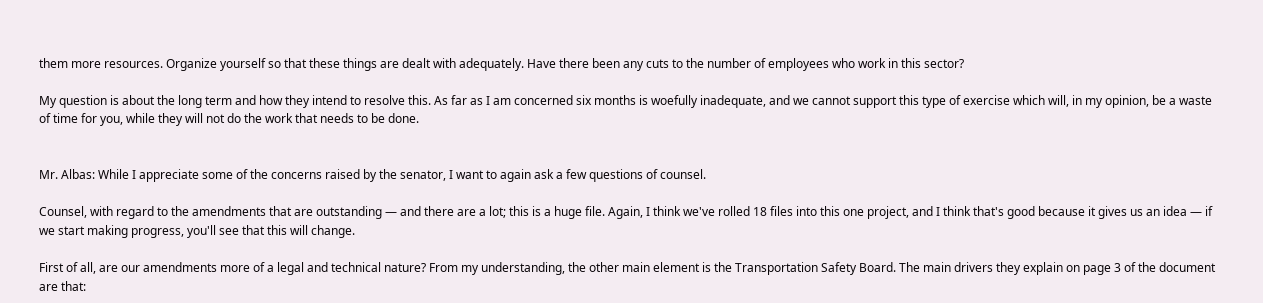them more resources. Organize yourself so that these things are dealt with adequately. Have there been any cuts to the number of employees who work in this sector?

My question is about the long term and how they intend to resolve this. As far as I am concerned six months is woefully inadequate, and we cannot support this type of exercise which will, in my opinion, be a waste of time for you, while they will not do the work that needs to be done.


Mr. Albas: While I appreciate some of the concerns raised by the senator, I want to again ask a few questions of counsel.

Counsel, with regard to the amendments that are outstanding — and there are a lot; this is a huge file. Again, I think we've rolled 18 files into this one project, and I think that's good because it gives us an idea — if we start making progress, you'll see that this will change.

First of all, are our amendments more of a legal and technical nature? From my understanding, the other main element is the Transportation Safety Board. The main drivers they explain on page 3 of the document are that: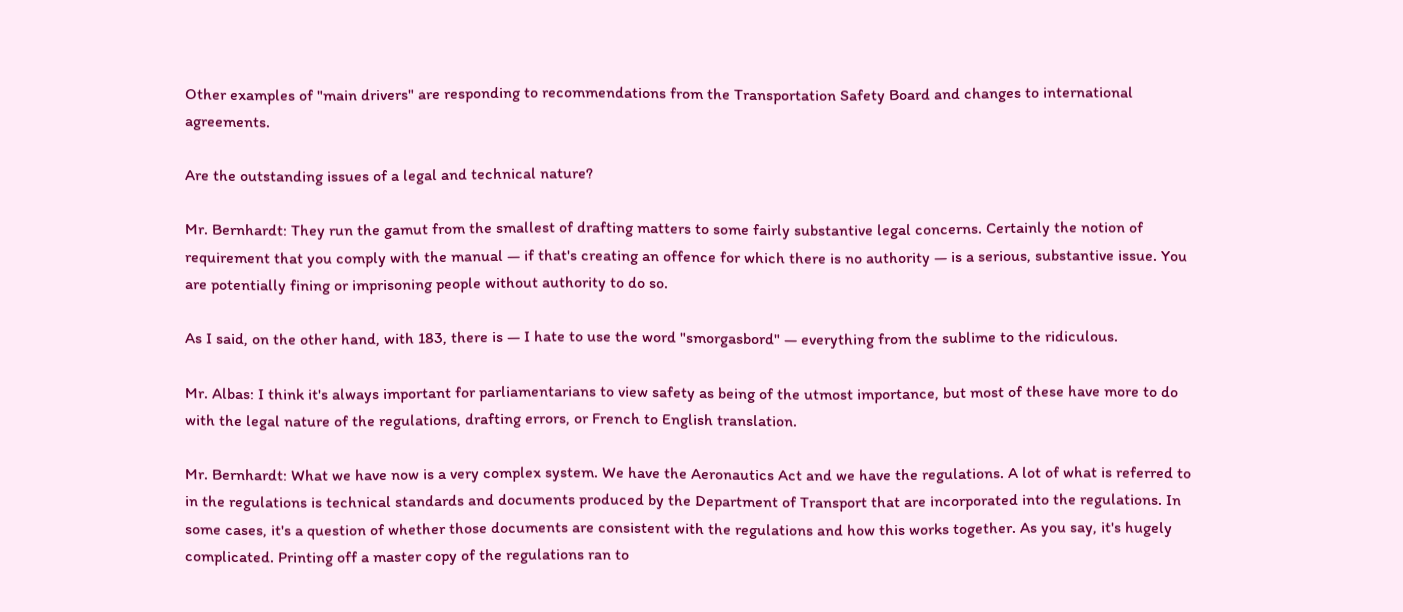Other examples of "main drivers" are responding to recommendations from the Transportation Safety Board and changes to international agreements.

Are the outstanding issues of a legal and technical nature?

Mr. Bernhardt: They run the gamut from the smallest of drafting matters to some fairly substantive legal concerns. Certainly the notion of requirement that you comply with the manual — if that's creating an offence for which there is no authority — is a serious, substantive issue. You are potentially fining or imprisoning people without authority to do so.

As I said, on the other hand, with 183, there is — I hate to use the word "smorgasbord" — everything from the sublime to the ridiculous.

Mr. Albas: I think it's always important for parliamentarians to view safety as being of the utmost importance, but most of these have more to do with the legal nature of the regulations, drafting errors, or French to English translation.

Mr. Bernhardt: What we have now is a very complex system. We have the Aeronautics Act and we have the regulations. A lot of what is referred to in the regulations is technical standards and documents produced by the Department of Transport that are incorporated into the regulations. In some cases, it's a question of whether those documents are consistent with the regulations and how this works together. As you say, it's hugely complicated. Printing off a master copy of the regulations ran to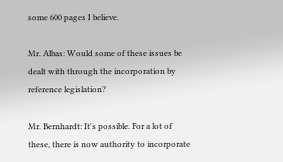some 600 pages I believe.

Mr. Albas: Would some of these issues be dealt with through the incorporation by reference legislation?

Mr. Bernhardt: It's possible. For a lot of these, there is now authority to incorporate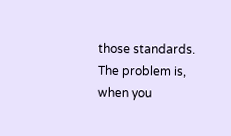those standards. The problem is, when you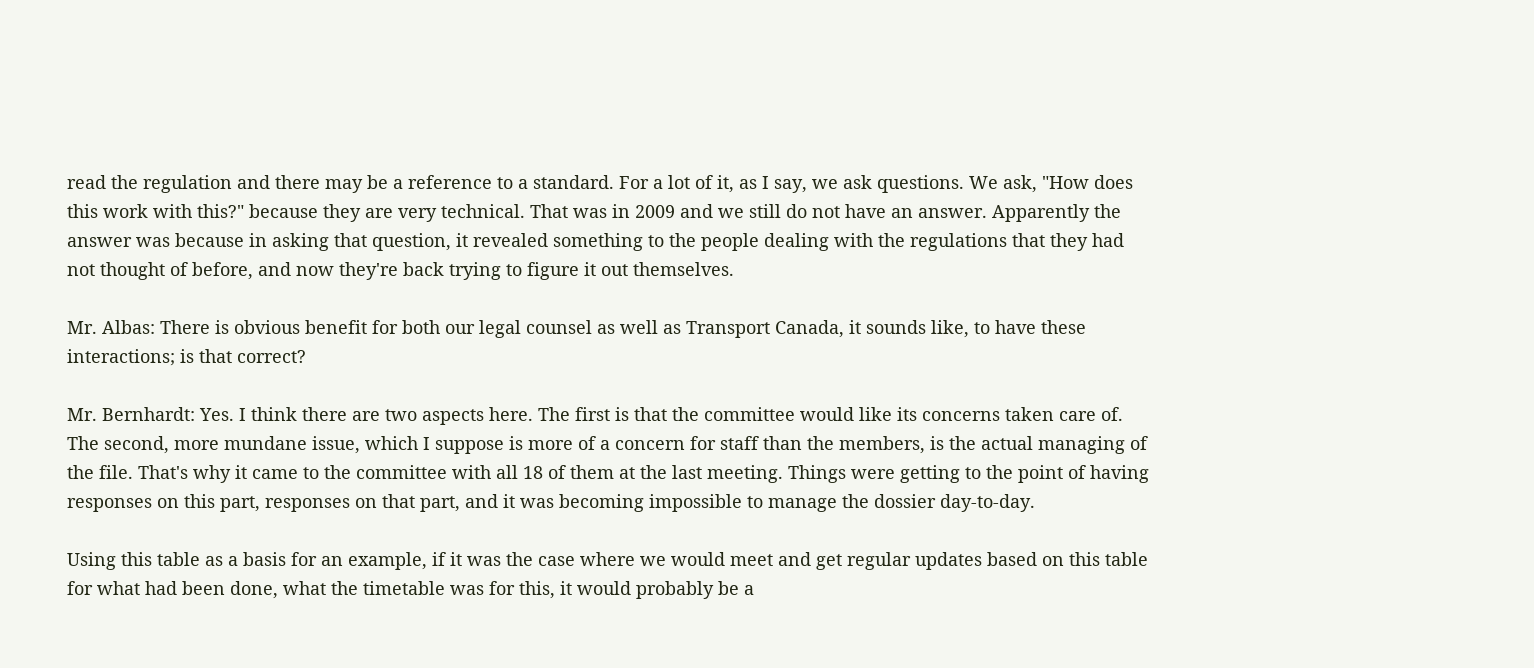read the regulation and there may be a reference to a standard. For a lot of it, as I say, we ask questions. We ask, "How does this work with this?" because they are very technical. That was in 2009 and we still do not have an answer. Apparently the answer was because in asking that question, it revealed something to the people dealing with the regulations that they had not thought of before, and now they're back trying to figure it out themselves.

Mr. Albas: There is obvious benefit for both our legal counsel as well as Transport Canada, it sounds like, to have these interactions; is that correct?

Mr. Bernhardt: Yes. I think there are two aspects here. The first is that the committee would like its concerns taken care of. The second, more mundane issue, which I suppose is more of a concern for staff than the members, is the actual managing of the file. That's why it came to the committee with all 18 of them at the last meeting. Things were getting to the point of having responses on this part, responses on that part, and it was becoming impossible to manage the dossier day-to-day.

Using this table as a basis for an example, if it was the case where we would meet and get regular updates based on this table for what had been done, what the timetable was for this, it would probably be a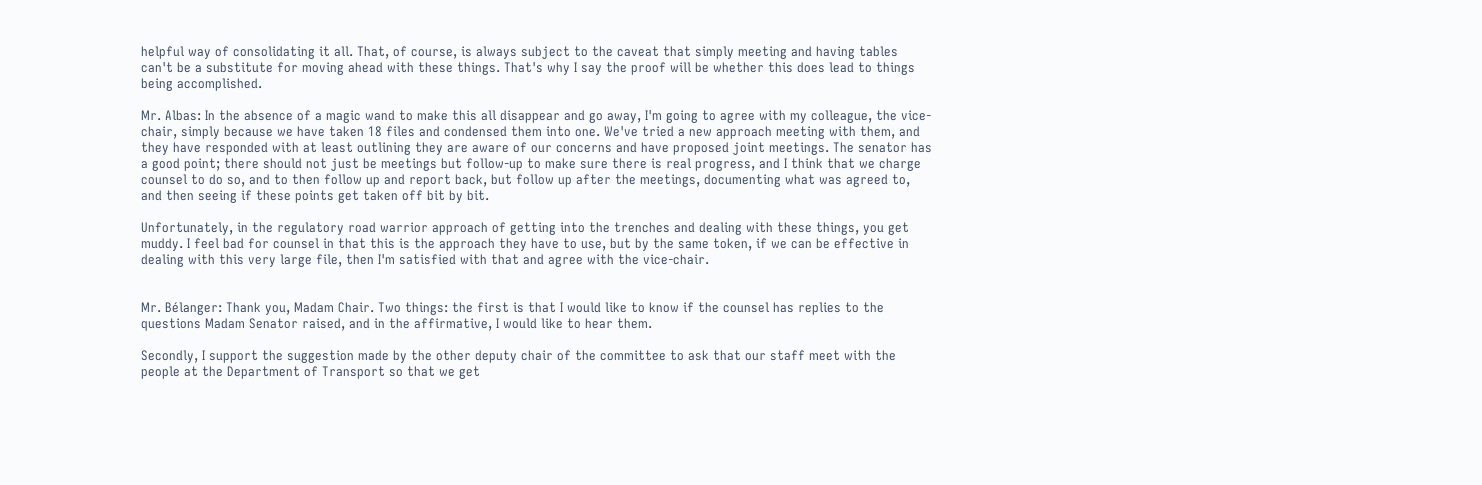helpful way of consolidating it all. That, of course, is always subject to the caveat that simply meeting and having tables can't be a substitute for moving ahead with these things. That's why I say the proof will be whether this does lead to things being accomplished.

Mr. Albas: In the absence of a magic wand to make this all disappear and go away, I'm going to agree with my colleague, the vice-chair, simply because we have taken 18 files and condensed them into one. We've tried a new approach meeting with them, and they have responded with at least outlining they are aware of our concerns and have proposed joint meetings. The senator has a good point; there should not just be meetings but follow-up to make sure there is real progress, and I think that we charge counsel to do so, and to then follow up and report back, but follow up after the meetings, documenting what was agreed to, and then seeing if these points get taken off bit by bit.

Unfortunately, in the regulatory road warrior approach of getting into the trenches and dealing with these things, you get muddy. I feel bad for counsel in that this is the approach they have to use, but by the same token, if we can be effective in dealing with this very large file, then I'm satisfied with that and agree with the vice-chair.


Mr. Bélanger: Thank you, Madam Chair. Two things: the first is that I would like to know if the counsel has replies to the questions Madam Senator raised, and in the affirmative, I would like to hear them.

Secondly, I support the suggestion made by the other deputy chair of the committee to ask that our staff meet with the people at the Department of Transport so that we get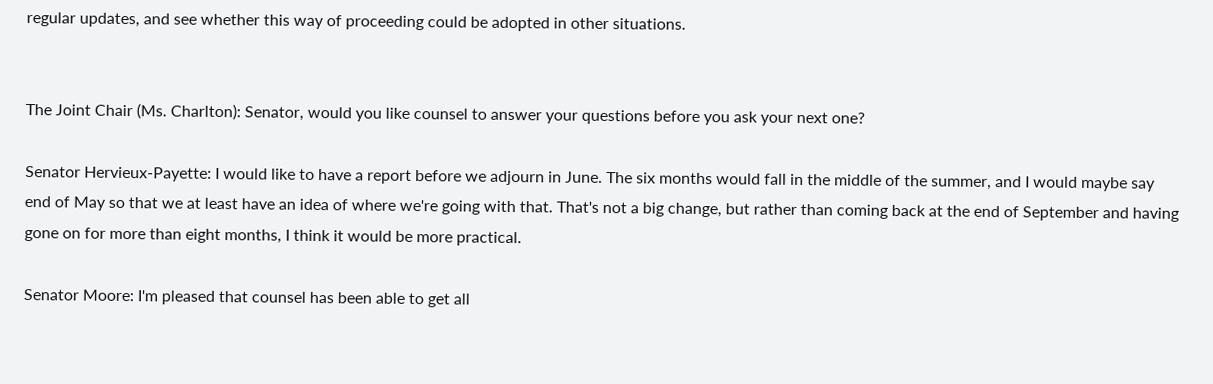regular updates, and see whether this way of proceeding could be adopted in other situations.


The Joint Chair (Ms. Charlton): Senator, would you like counsel to answer your questions before you ask your next one?

Senator Hervieux-Payette: I would like to have a report before we adjourn in June. The six months would fall in the middle of the summer, and I would maybe say end of May so that we at least have an idea of where we're going with that. That's not a big change, but rather than coming back at the end of September and having gone on for more than eight months, I think it would be more practical.

Senator Moore: I'm pleased that counsel has been able to get all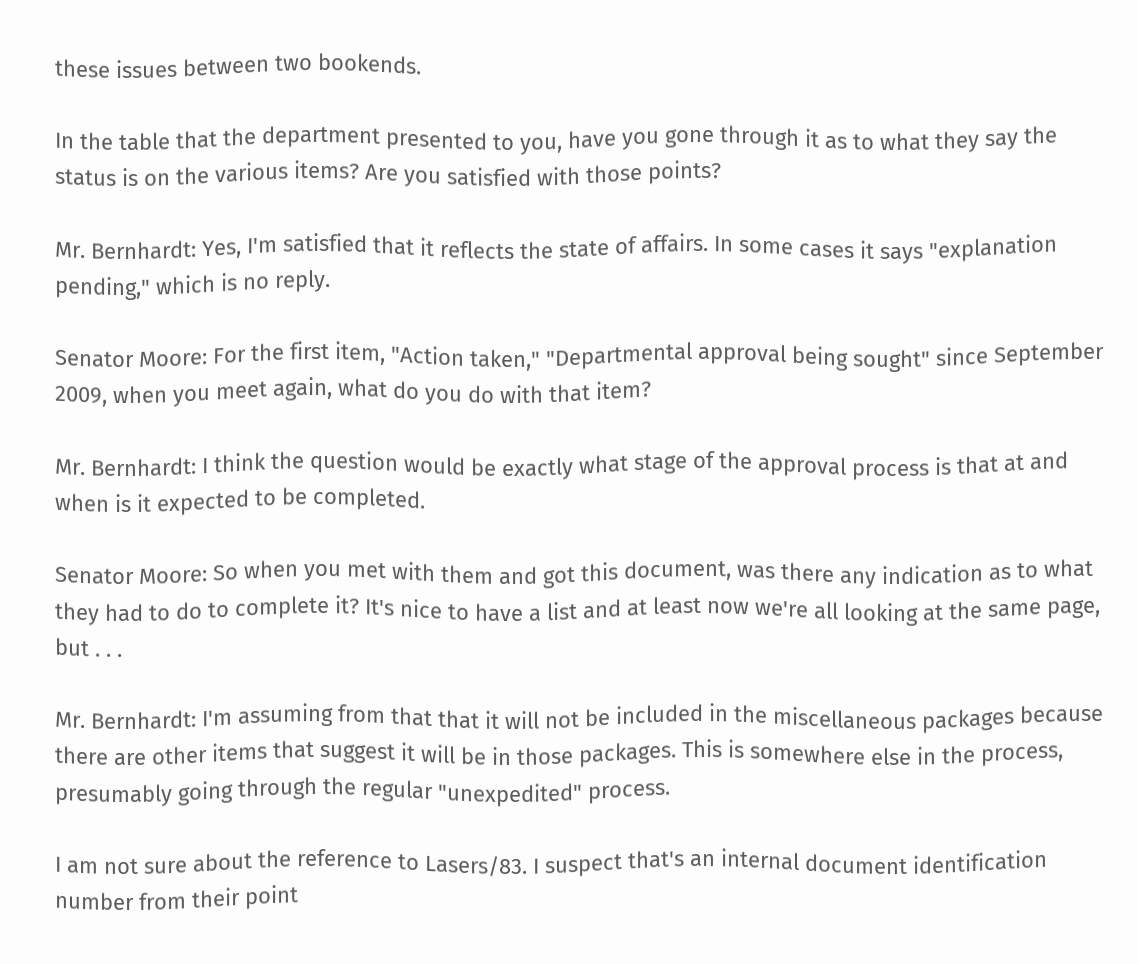these issues between two bookends.

In the table that the department presented to you, have you gone through it as to what they say the status is on the various items? Are you satisfied with those points?

Mr. Bernhardt: Yes, I'm satisfied that it reflects the state of affairs. In some cases it says "explanation pending," which is no reply.

Senator Moore: For the first item, "Action taken," "Departmental approval being sought" since September 2009, when you meet again, what do you do with that item?

Mr. Bernhardt: I think the question would be exactly what stage of the approval process is that at and when is it expected to be completed.

Senator Moore: So when you met with them and got this document, was there any indication as to what they had to do to complete it? It's nice to have a list and at least now we're all looking at the same page, but . . .

Mr. Bernhardt: I'm assuming from that that it will not be included in the miscellaneous packages because there are other items that suggest it will be in those packages. This is somewhere else in the process, presumably going through the regular "unexpedited" process.

I am not sure about the reference to Lasers/83. I suspect that's an internal document identification number from their point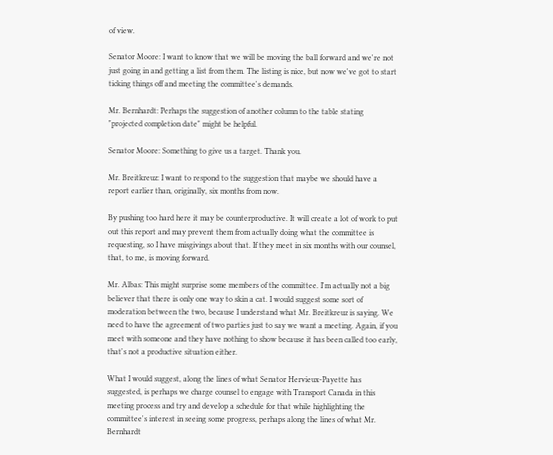of view.

Senator Moore: I want to know that we will be moving the ball forward and we're not just going in and getting a list from them. The listing is nice, but now we've got to start ticking things off and meeting the committee's demands.

Mr. Bernhardt: Perhaps the suggestion of another column to the table stating "projected completion date" might be helpful.

Senator Moore: Something to give us a target. Thank you.

Mr. Breitkreuz: I want to respond to the suggestion that maybe we should have a report earlier than, originally, six months from now.

By pushing too hard here it may be counterproductive. It will create a lot of work to put out this report and may prevent them from actually doing what the committee is requesting, so I have misgivings about that. If they meet in six months with our counsel, that, to me, is moving forward.

Mr. Albas: This might surprise some members of the committee. I'm actually not a big believer that there is only one way to skin a cat. I would suggest some sort of moderation between the two, because I understand what Mr. Breitkreuz is saying. We need to have the agreement of two parties just to say we want a meeting. Again, if you meet with someone and they have nothing to show because it has been called too early, that's not a productive situation either.

What I would suggest, along the lines of what Senator Hervieux-Payette has suggested, is perhaps we charge counsel to engage with Transport Canada in this meeting process and try and develop a schedule for that while highlighting the committee's interest in seeing some progress, perhaps along the lines of what Mr. Bernhardt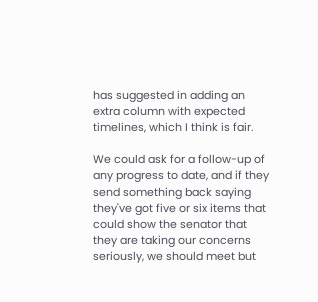has suggested in adding an extra column with expected timelines, which I think is fair.

We could ask for a follow-up of any progress to date, and if they send something back saying they've got five or six items that could show the senator that they are taking our concerns seriously, we should meet but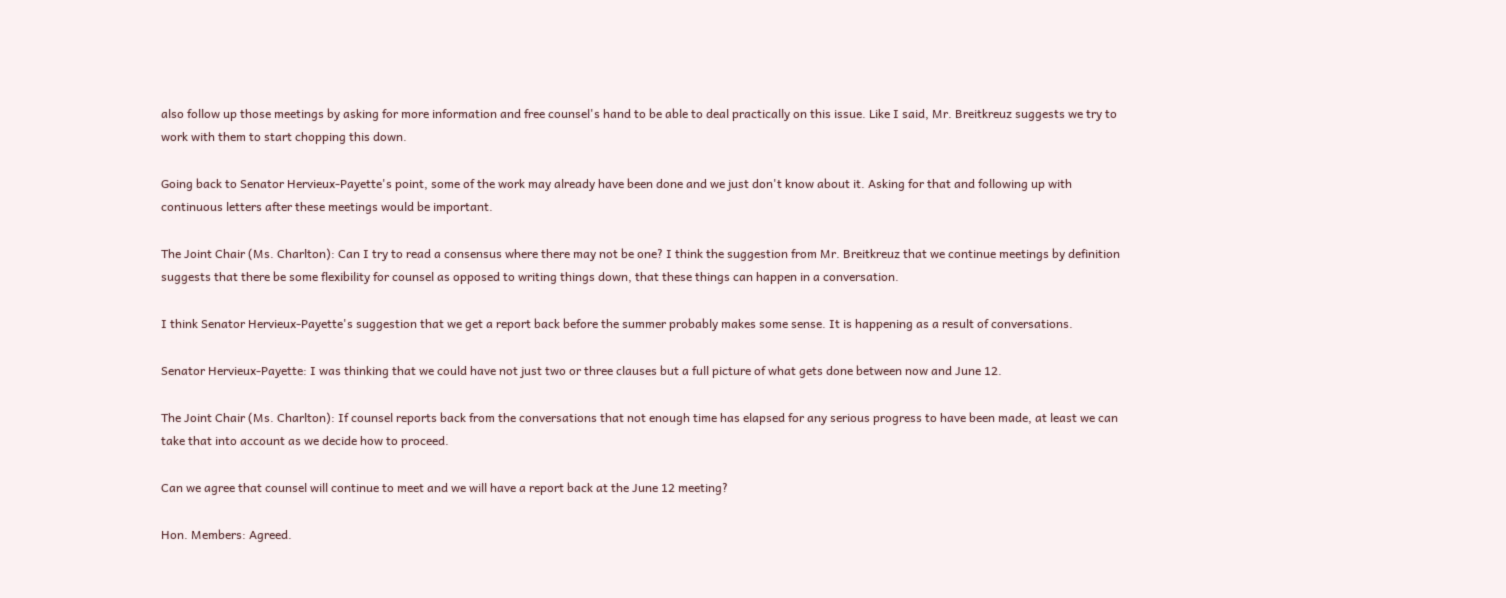also follow up those meetings by asking for more information and free counsel's hand to be able to deal practically on this issue. Like I said, Mr. Breitkreuz suggests we try to work with them to start chopping this down.

Going back to Senator Hervieux-Payette's point, some of the work may already have been done and we just don't know about it. Asking for that and following up with continuous letters after these meetings would be important.

The Joint Chair (Ms. Charlton): Can I try to read a consensus where there may not be one? I think the suggestion from Mr. Breitkreuz that we continue meetings by definition suggests that there be some flexibility for counsel as opposed to writing things down, that these things can happen in a conversation.

I think Senator Hervieux-Payette's suggestion that we get a report back before the summer probably makes some sense. It is happening as a result of conversations.

Senator Hervieux-Payette: I was thinking that we could have not just two or three clauses but a full picture of what gets done between now and June 12.

The Joint Chair (Ms. Charlton): If counsel reports back from the conversations that not enough time has elapsed for any serious progress to have been made, at least we can take that into account as we decide how to proceed.

Can we agree that counsel will continue to meet and we will have a report back at the June 12 meeting?

Hon. Members: Agreed.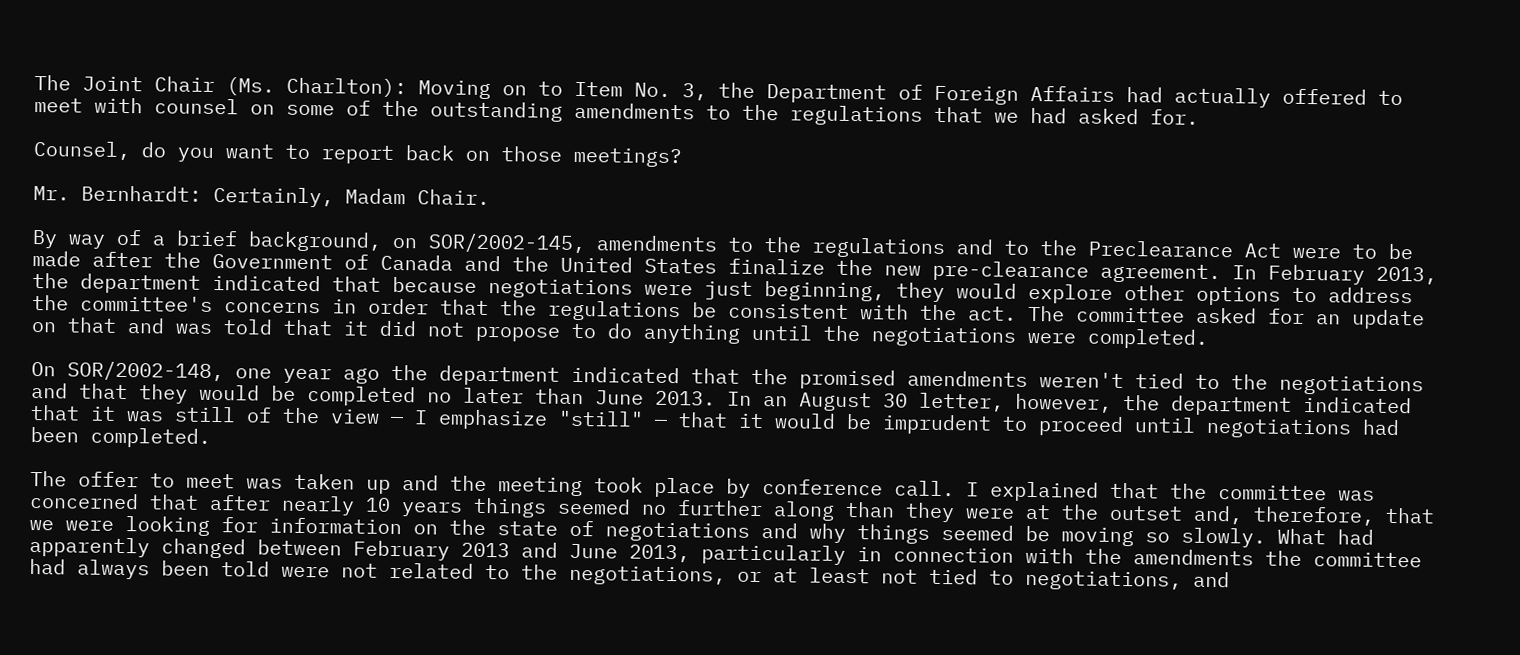The Joint Chair (Ms. Charlton): Moving on to Item No. 3, the Department of Foreign Affairs had actually offered to meet with counsel on some of the outstanding amendments to the regulations that we had asked for.

Counsel, do you want to report back on those meetings?

Mr. Bernhardt: Certainly, Madam Chair.

By way of a brief background, on SOR/2002-145, amendments to the regulations and to the Preclearance Act were to be made after the Government of Canada and the United States finalize the new pre-clearance agreement. In February 2013, the department indicated that because negotiations were just beginning, they would explore other options to address the committee's concerns in order that the regulations be consistent with the act. The committee asked for an update on that and was told that it did not propose to do anything until the negotiations were completed.

On SOR/2002-148, one year ago the department indicated that the promised amendments weren't tied to the negotiations and that they would be completed no later than June 2013. In an August 30 letter, however, the department indicated that it was still of the view — I emphasize "still" — that it would be imprudent to proceed until negotiations had been completed.

The offer to meet was taken up and the meeting took place by conference call. I explained that the committee was concerned that after nearly 10 years things seemed no further along than they were at the outset and, therefore, that we were looking for information on the state of negotiations and why things seemed be moving so slowly. What had apparently changed between February 2013 and June 2013, particularly in connection with the amendments the committee had always been told were not related to the negotiations, or at least not tied to negotiations, and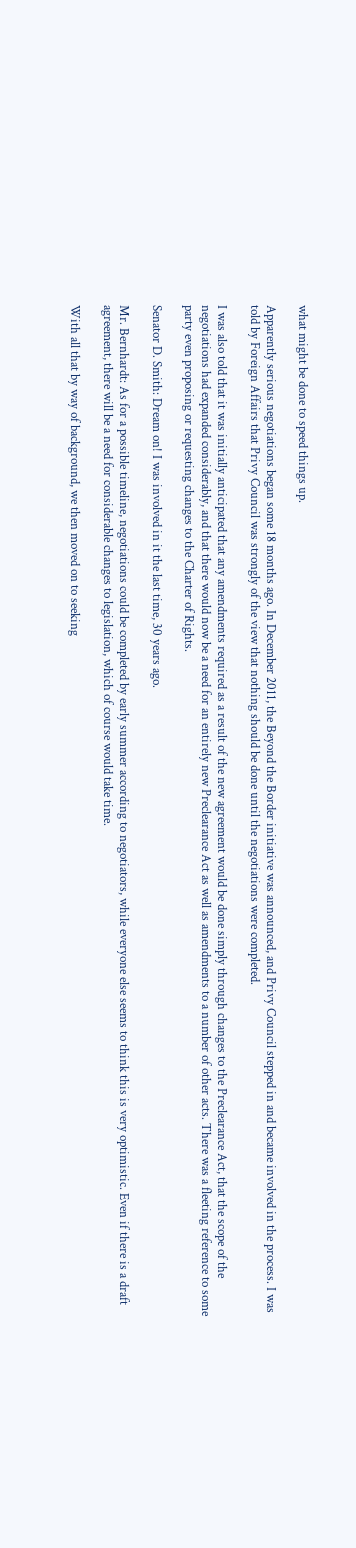what might be done to speed things up.

Apparently serious negotiations began some 18 months ago. In December 2011, the Beyond the Border initiative was announced, and Privy Council stepped in and became involved in the process. I was told by Foreign Affairs that Privy Council was strongly of the view that nothing should be done until the negotiations were completed.

I was also told that it was initially anticipated that any amendments required as a result of the new agreement would be done simply through changes to the Preclearance Act, that the scope of the negotiations had expanded considerably, and that there would now be a need for an entirely new Preclearance Act as well as amendments to a number of other acts. There was a fleeting reference to some party even proposing or requesting changes to the Charter of Rights.

Senator D. Smith: Dream on! I was involved in it the last time, 30 years ago.

Mr. Bernhardt: As for a possible timeline, negotiations could be completed by early summer according to negotiators, while everyone else seems to think this is very optimistic. Even if there is a draft agreement, there will be a need for considerable changes to legislation, which of course would take time.

With all that by way of background, we then moved on to seeking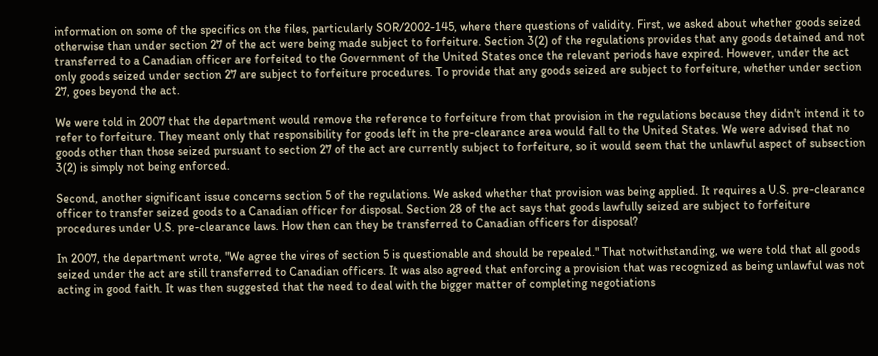information on some of the specifics on the files, particularly SOR/2002-145, where there questions of validity. First, we asked about whether goods seized otherwise than under section 27 of the act were being made subject to forfeiture. Section 3(2) of the regulations provides that any goods detained and not transferred to a Canadian officer are forfeited to the Government of the United States once the relevant periods have expired. However, under the act only goods seized under section 27 are subject to forfeiture procedures. To provide that any goods seized are subject to forfeiture, whether under section 27, goes beyond the act.

We were told in 2007 that the department would remove the reference to forfeiture from that provision in the regulations because they didn't intend it to refer to forfeiture. They meant only that responsibility for goods left in the pre-clearance area would fall to the United States. We were advised that no goods other than those seized pursuant to section 27 of the act are currently subject to forfeiture, so it would seem that the unlawful aspect of subsection 3(2) is simply not being enforced.

Second, another significant issue concerns section 5 of the regulations. We asked whether that provision was being applied. It requires a U.S. pre-clearance officer to transfer seized goods to a Canadian officer for disposal. Section 28 of the act says that goods lawfully seized are subject to forfeiture procedures under U.S. pre-clearance laws. How then can they be transferred to Canadian officers for disposal?

In 2007, the department wrote, "We agree the vires of section 5 is questionable and should be repealed." That notwithstanding, we were told that all goods seized under the act are still transferred to Canadian officers. It was also agreed that enforcing a provision that was recognized as being unlawful was not acting in good faith. It was then suggested that the need to deal with the bigger matter of completing negotiations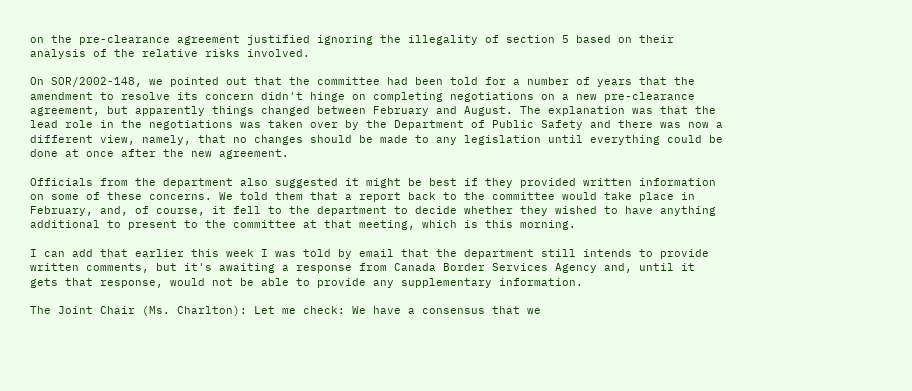on the pre-clearance agreement justified ignoring the illegality of section 5 based on their analysis of the relative risks involved.

On SOR/2002-148, we pointed out that the committee had been told for a number of years that the amendment to resolve its concern didn't hinge on completing negotiations on a new pre-clearance agreement, but apparently things changed between February and August. The explanation was that the lead role in the negotiations was taken over by the Department of Public Safety and there was now a different view, namely, that no changes should be made to any legislation until everything could be done at once after the new agreement.

Officials from the department also suggested it might be best if they provided written information on some of these concerns. We told them that a report back to the committee would take place in February, and, of course, it fell to the department to decide whether they wished to have anything additional to present to the committee at that meeting, which is this morning.

I can add that earlier this week I was told by email that the department still intends to provide written comments, but it's awaiting a response from Canada Border Services Agency and, until it gets that response, would not be able to provide any supplementary information.

The Joint Chair (Ms. Charlton): Let me check: We have a consensus that we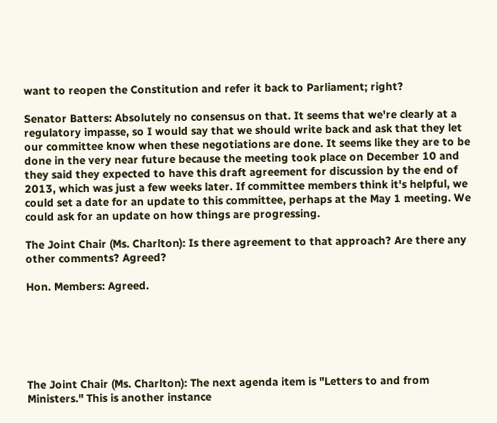want to reopen the Constitution and refer it back to Parliament; right?

Senator Batters: Absolutely no consensus on that. It seems that we're clearly at a regulatory impasse, so I would say that we should write back and ask that they let our committee know when these negotiations are done. It seems like they are to be done in the very near future because the meeting took place on December 10 and they said they expected to have this draft agreement for discussion by the end of 2013, which was just a few weeks later. If committee members think it's helpful, we could set a date for an update to this committee, perhaps at the May 1 meeting. We could ask for an update on how things are progressing.

The Joint Chair (Ms. Charlton): Is there agreement to that approach? Are there any other comments? Agreed?

Hon. Members: Agreed.






The Joint Chair (Ms. Charlton): The next agenda item is "Letters to and from Ministers." This is another instance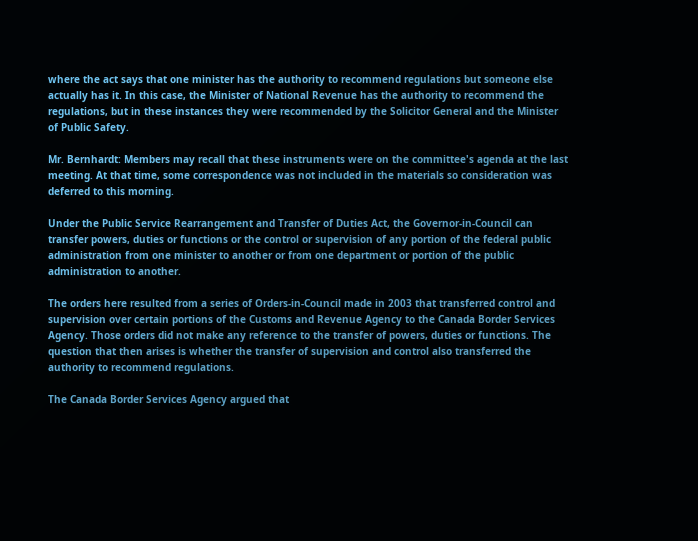where the act says that one minister has the authority to recommend regulations but someone else actually has it. In this case, the Minister of National Revenue has the authority to recommend the regulations, but in these instances they were recommended by the Solicitor General and the Minister of Public Safety.

Mr. Bernhardt: Members may recall that these instruments were on the committee's agenda at the last meeting. At that time, some correspondence was not included in the materials so consideration was deferred to this morning.

Under the Public Service Rearrangement and Transfer of Duties Act, the Governor-in-Council can transfer powers, duties or functions or the control or supervision of any portion of the federal public administration from one minister to another or from one department or portion of the public administration to another.

The orders here resulted from a series of Orders-in-Council made in 2003 that transferred control and supervision over certain portions of the Customs and Revenue Agency to the Canada Border Services Agency. Those orders did not make any reference to the transfer of powers, duties or functions. The question that then arises is whether the transfer of supervision and control also transferred the authority to recommend regulations.

The Canada Border Services Agency argued that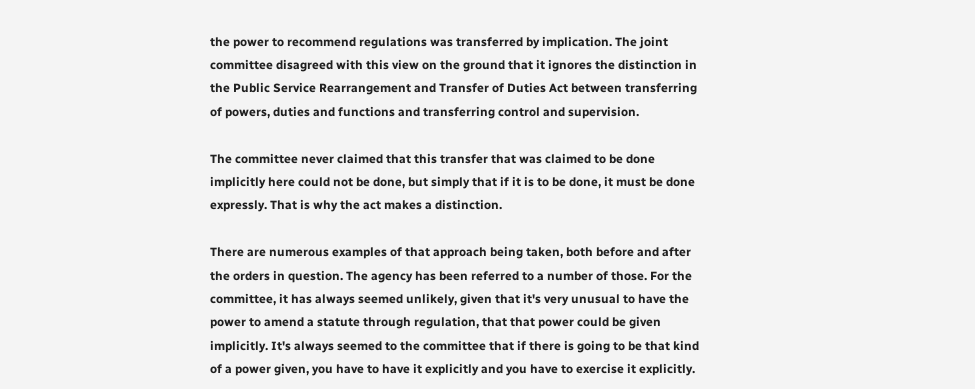the power to recommend regulations was transferred by implication. The joint committee disagreed with this view on the ground that it ignores the distinction in the Public Service Rearrangement and Transfer of Duties Act between transferring of powers, duties and functions and transferring control and supervision.

The committee never claimed that this transfer that was claimed to be done implicitly here could not be done, but simply that if it is to be done, it must be done expressly. That is why the act makes a distinction.

There are numerous examples of that approach being taken, both before and after the orders in question. The agency has been referred to a number of those. For the committee, it has always seemed unlikely, given that it's very unusual to have the power to amend a statute through regulation, that that power could be given implicitly. It's always seemed to the committee that if there is going to be that kind of a power given, you have to have it explicitly and you have to exercise it explicitly.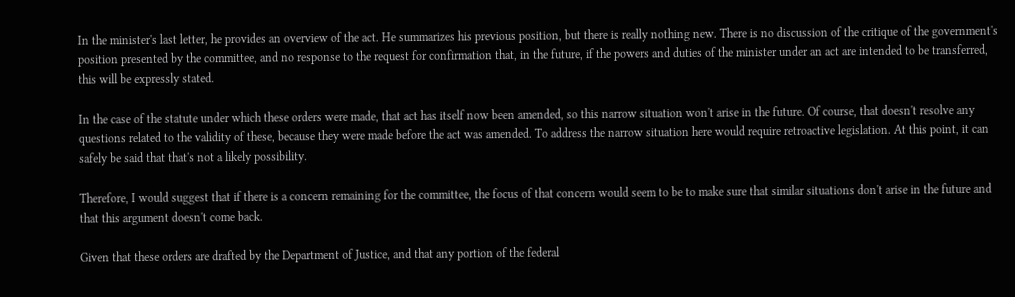In the minister's last letter, he provides an overview of the act. He summarizes his previous position, but there is really nothing new. There is no discussion of the critique of the government's position presented by the committee, and no response to the request for confirmation that, in the future, if the powers and duties of the minister under an act are intended to be transferred, this will be expressly stated.

In the case of the statute under which these orders were made, that act has itself now been amended, so this narrow situation won't arise in the future. Of course, that doesn't resolve any questions related to the validity of these, because they were made before the act was amended. To address the narrow situation here would require retroactive legislation. At this point, it can safely be said that that's not a likely possibility.

Therefore, I would suggest that if there is a concern remaining for the committee, the focus of that concern would seem to be to make sure that similar situations don't arise in the future and that this argument doesn't come back.

Given that these orders are drafted by the Department of Justice, and that any portion of the federal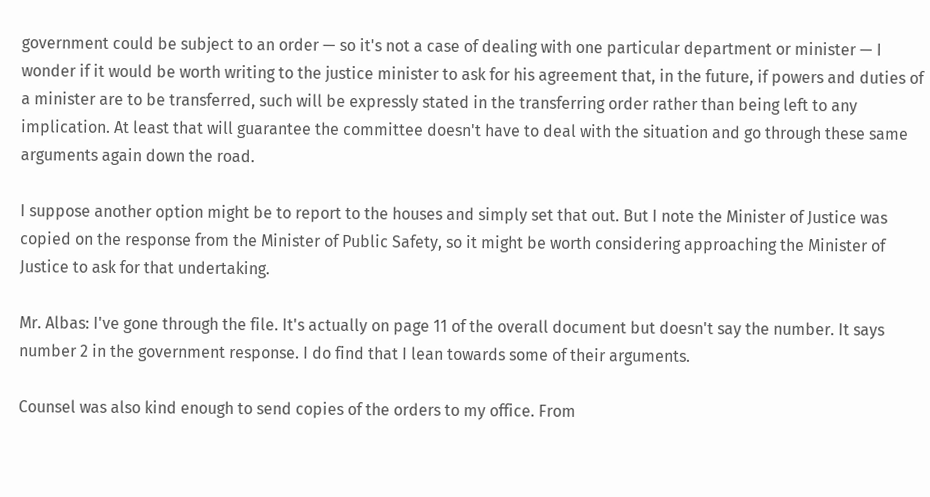government could be subject to an order — so it's not a case of dealing with one particular department or minister — I wonder if it would be worth writing to the justice minister to ask for his agreement that, in the future, if powers and duties of a minister are to be transferred, such will be expressly stated in the transferring order rather than being left to any implication. At least that will guarantee the committee doesn't have to deal with the situation and go through these same arguments again down the road.

I suppose another option might be to report to the houses and simply set that out. But I note the Minister of Justice was copied on the response from the Minister of Public Safety, so it might be worth considering approaching the Minister of Justice to ask for that undertaking.

Mr. Albas: I've gone through the file. It's actually on page 11 of the overall document but doesn't say the number. It says number 2 in the government response. I do find that I lean towards some of their arguments.

Counsel was also kind enough to send copies of the orders to my office. From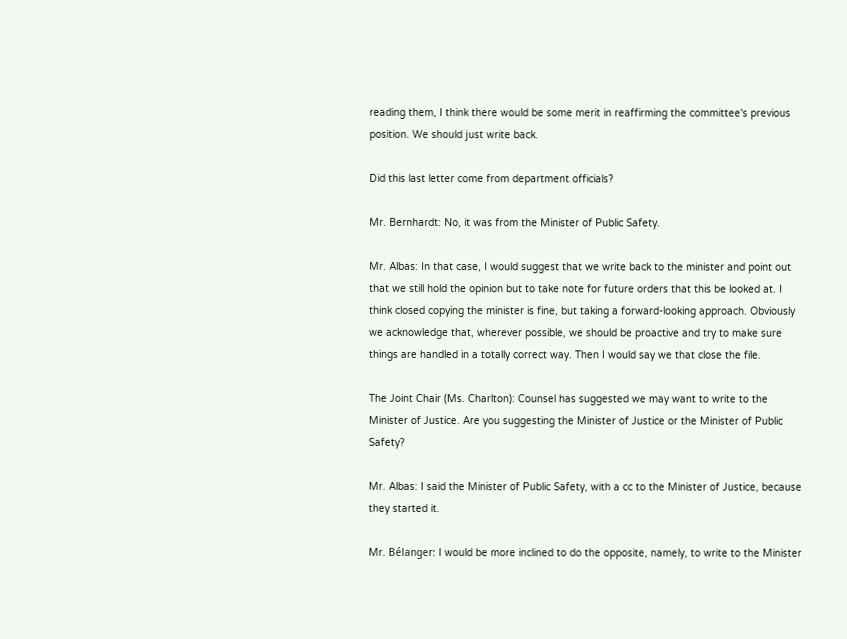reading them, I think there would be some merit in reaffirming the committee's previous position. We should just write back.

Did this last letter come from department officials?

Mr. Bernhardt: No, it was from the Minister of Public Safety.

Mr. Albas: In that case, I would suggest that we write back to the minister and point out that we still hold the opinion but to take note for future orders that this be looked at. I think closed copying the minister is fine, but taking a forward-looking approach. Obviously we acknowledge that, wherever possible, we should be proactive and try to make sure things are handled in a totally correct way. Then I would say we that close the file.

The Joint Chair (Ms. Charlton): Counsel has suggested we may want to write to the Minister of Justice. Are you suggesting the Minister of Justice or the Minister of Public Safety?

Mr. Albas: I said the Minister of Public Safety, with a cc to the Minister of Justice, because they started it.

Mr. Bélanger: I would be more inclined to do the opposite, namely, to write to the Minister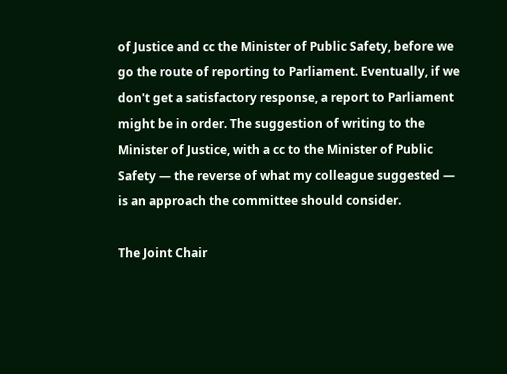of Justice and cc the Minister of Public Safety, before we go the route of reporting to Parliament. Eventually, if we don't get a satisfactory response, a report to Parliament might be in order. The suggestion of writing to the Minister of Justice, with a cc to the Minister of Public Safety — the reverse of what my colleague suggested — is an approach the committee should consider.

The Joint Chair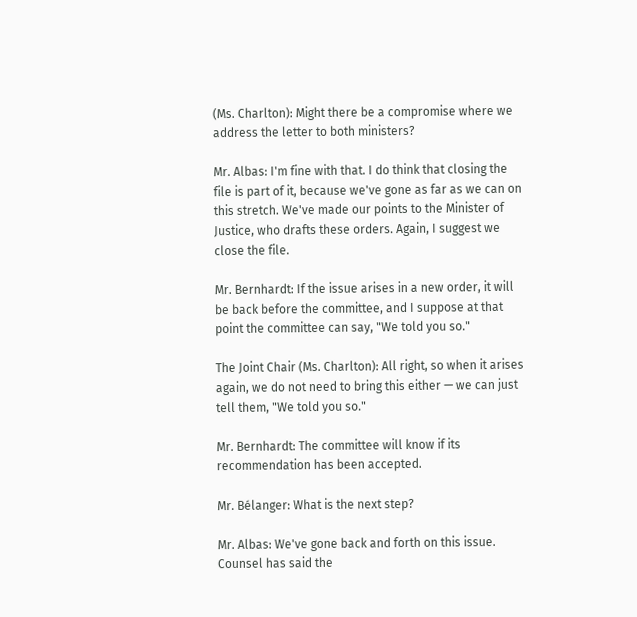(Ms. Charlton): Might there be a compromise where we address the letter to both ministers?

Mr. Albas: I'm fine with that. I do think that closing the file is part of it, because we've gone as far as we can on this stretch. We've made our points to the Minister of Justice, who drafts these orders. Again, I suggest we close the file.

Mr. Bernhardt: If the issue arises in a new order, it will be back before the committee, and I suppose at that point the committee can say, "We told you so."

The Joint Chair (Ms. Charlton): All right, so when it arises again, we do not need to bring this either — we can just tell them, "We told you so."

Mr. Bernhardt: The committee will know if its recommendation has been accepted.

Mr. Bélanger: What is the next step?

Mr. Albas: We've gone back and forth on this issue. Counsel has said the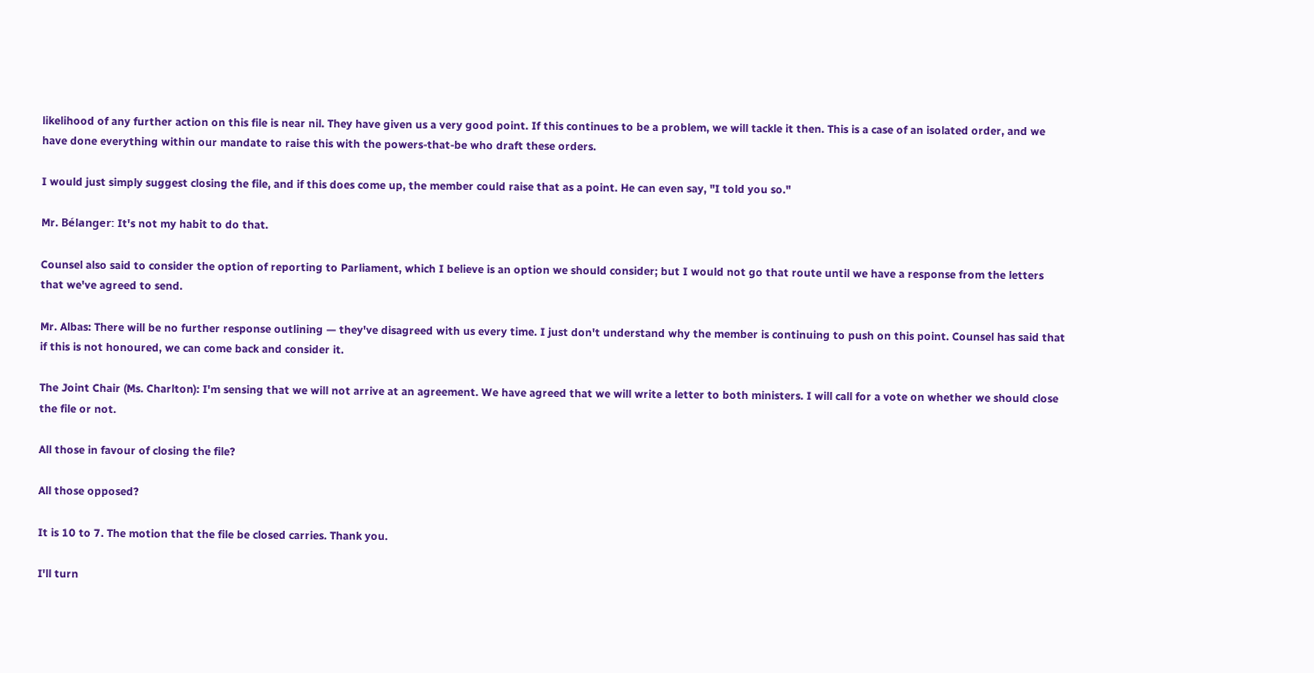likelihood of any further action on this file is near nil. They have given us a very good point. If this continues to be a problem, we will tackle it then. This is a case of an isolated order, and we have done everything within our mandate to raise this with the powers-that-be who draft these orders.

I would just simply suggest closing the file, and if this does come up, the member could raise that as a point. He can even say, "I told you so."

Mr. Bélanger: It's not my habit to do that.

Counsel also said to consider the option of reporting to Parliament, which I believe is an option we should consider; but I would not go that route until we have a response from the letters that we've agreed to send.

Mr. Albas: There will be no further response outlining — they've disagreed with us every time. I just don't understand why the member is continuing to push on this point. Counsel has said that if this is not honoured, we can come back and consider it.

The Joint Chair (Ms. Charlton): I'm sensing that we will not arrive at an agreement. We have agreed that we will write a letter to both ministers. I will call for a vote on whether we should close the file or not.

All those in favour of closing the file?

All those opposed?

It is 10 to 7. The motion that the file be closed carries. Thank you.

I'll turn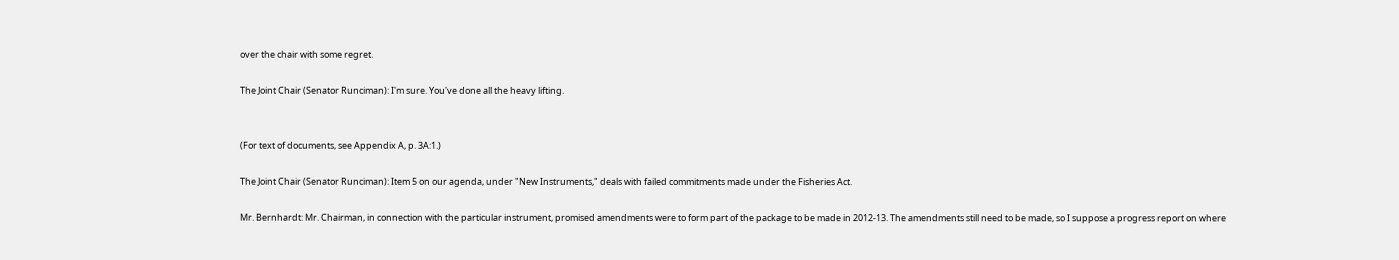over the chair with some regret.

The Joint Chair (Senator Runciman): I'm sure. You've done all the heavy lifting.


(For text of documents, see Appendix A, p. 3A:1.)

The Joint Chair (Senator Runciman): Item 5 on our agenda, under "New Instruments," deals with failed commitments made under the Fisheries Act.

Mr. Bernhardt: Mr. Chairman, in connection with the particular instrument, promised amendments were to form part of the package to be made in 2012-13. The amendments still need to be made, so I suppose a progress report on where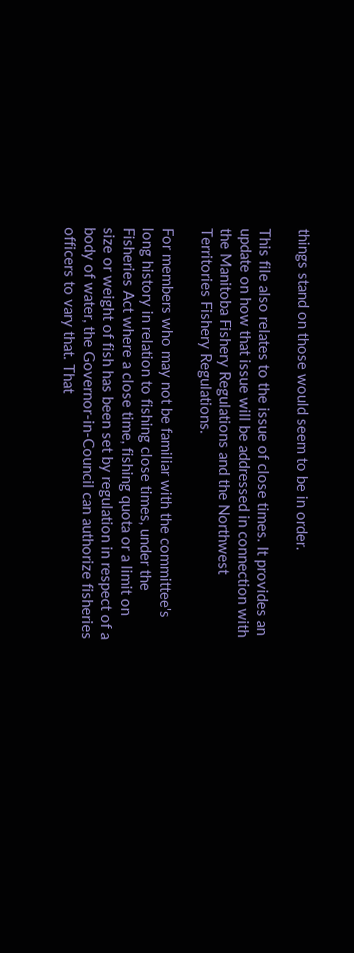things stand on those would seem to be in order.

This file also relates to the issue of close times. It provides an update on how that issue will be addressed in connection with the Manitoba Fishery Regulations and the Northwest Territories Fishery Regulations.

For members who may not be familiar with the committee's long history in relation to fishing close times, under the Fisheries Act where a close time, fishing quota or a limit on size or weight of fish has been set by regulation in respect of a body of water, the Governor-in-Council can authorize fisheries officers to vary that. That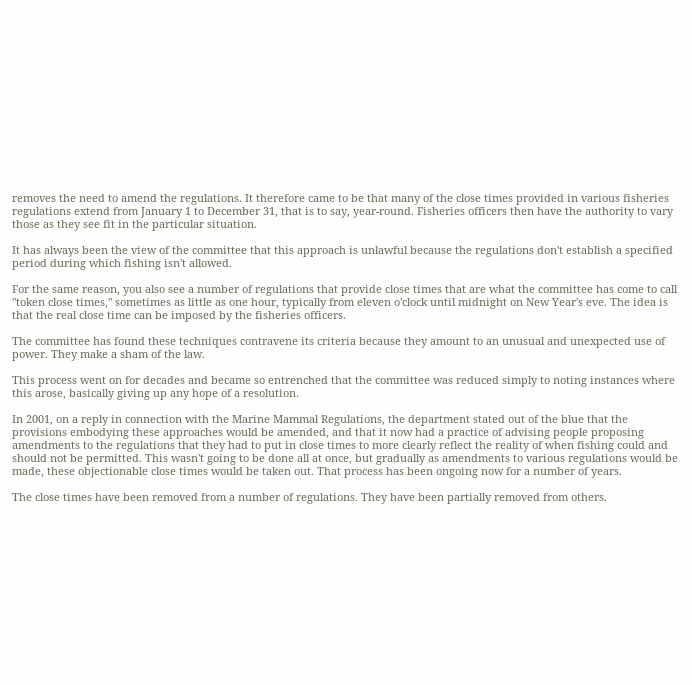removes the need to amend the regulations. It therefore came to be that many of the close times provided in various fisheries regulations extend from January 1 to December 31, that is to say, year-round. Fisheries officers then have the authority to vary those as they see fit in the particular situation.

It has always been the view of the committee that this approach is unlawful because the regulations don't establish a specified period during which fishing isn't allowed.

For the same reason, you also see a number of regulations that provide close times that are what the committee has come to call "token close times," sometimes as little as one hour, typically from eleven o'clock until midnight on New Year's eve. The idea is that the real close time can be imposed by the fisheries officers.

The committee has found these techniques contravene its criteria because they amount to an unusual and unexpected use of power. They make a sham of the law.

This process went on for decades and became so entrenched that the committee was reduced simply to noting instances where this arose, basically giving up any hope of a resolution.

In 2001, on a reply in connection with the Marine Mammal Regulations, the department stated out of the blue that the provisions embodying these approaches would be amended, and that it now had a practice of advising people proposing amendments to the regulations that they had to put in close times to more clearly reflect the reality of when fishing could and should not be permitted. This wasn't going to be done all at once, but gradually as amendments to various regulations would be made, these objectionable close times would be taken out. That process has been ongoing now for a number of years.

The close times have been removed from a number of regulations. They have been partially removed from others.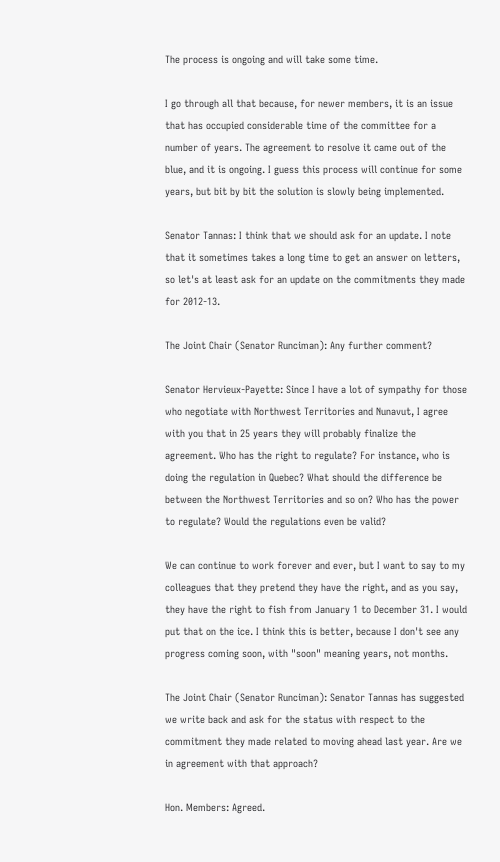The process is ongoing and will take some time.

I go through all that because, for newer members, it is an issue that has occupied considerable time of the committee for a number of years. The agreement to resolve it came out of the blue, and it is ongoing. I guess this process will continue for some years, but bit by bit the solution is slowly being implemented.

Senator Tannas: I think that we should ask for an update. I note that it sometimes takes a long time to get an answer on letters, so let's at least ask for an update on the commitments they made for 2012-13.

The Joint Chair (Senator Runciman): Any further comment?

Senator Hervieux-Payette: Since I have a lot of sympathy for those who negotiate with Northwest Territories and Nunavut, I agree with you that in 25 years they will probably finalize the agreement. Who has the right to regulate? For instance, who is doing the regulation in Quebec? What should the difference be between the Northwest Territories and so on? Who has the power to regulate? Would the regulations even be valid?

We can continue to work forever and ever, but I want to say to my colleagues that they pretend they have the right, and as you say, they have the right to fish from January 1 to December 31. I would put that on the ice. I think this is better, because I don't see any progress coming soon, with "soon" meaning years, not months.

The Joint Chair (Senator Runciman): Senator Tannas has suggested we write back and ask for the status with respect to the commitment they made related to moving ahead last year. Are we in agreement with that approach?

Hon. Members: Agreed.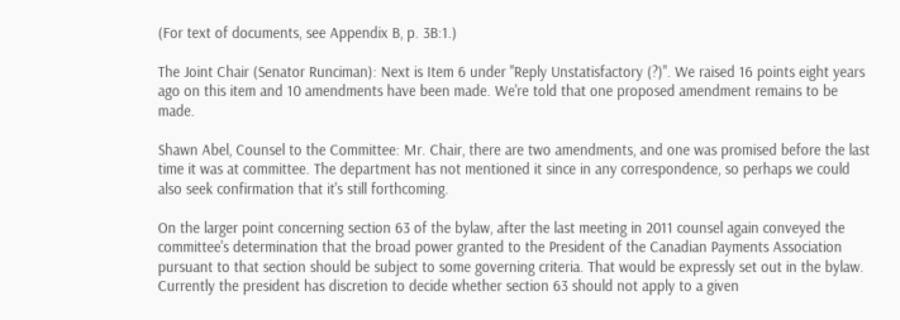(For text of documents, see Appendix B, p. 3B:1.)

The Joint Chair (Senator Runciman): Next is Item 6 under "Reply Unstatisfactory (?)". We raised 16 points eight years ago on this item and 10 amendments have been made. We're told that one proposed amendment remains to be made.

Shawn Abel, Counsel to the Committee: Mr. Chair, there are two amendments, and one was promised before the last time it was at committee. The department has not mentioned it since in any correspondence, so perhaps we could also seek confirmation that it's still forthcoming.

On the larger point concerning section 63 of the bylaw, after the last meeting in 2011 counsel again conveyed the committee's determination that the broad power granted to the President of the Canadian Payments Association pursuant to that section should be subject to some governing criteria. That would be expressly set out in the bylaw. Currently the president has discretion to decide whether section 63 should not apply to a given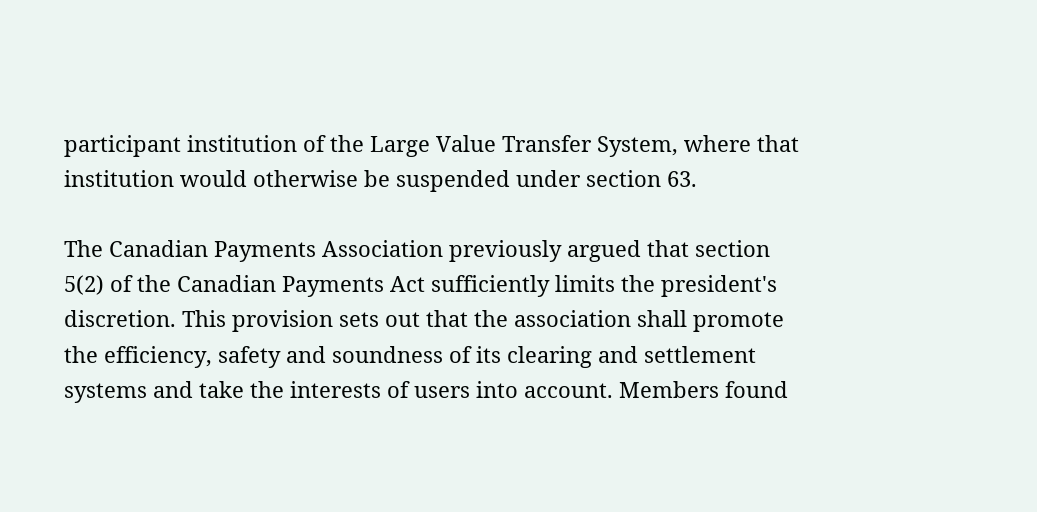participant institution of the Large Value Transfer System, where that institution would otherwise be suspended under section 63.

The Canadian Payments Association previously argued that section 5(2) of the Canadian Payments Act sufficiently limits the president's discretion. This provision sets out that the association shall promote the efficiency, safety and soundness of its clearing and settlement systems and take the interests of users into account. Members found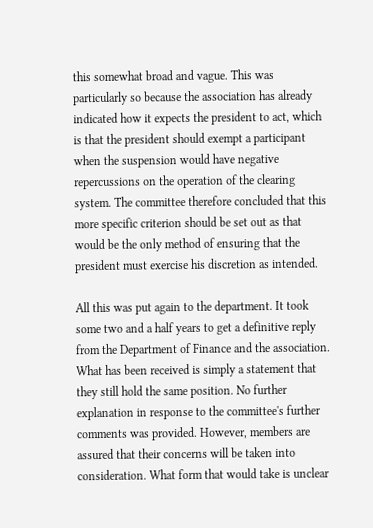this somewhat broad and vague. This was particularly so because the association has already indicated how it expects the president to act, which is that the president should exempt a participant when the suspension would have negative repercussions on the operation of the clearing system. The committee therefore concluded that this more specific criterion should be set out as that would be the only method of ensuring that the president must exercise his discretion as intended.

All this was put again to the department. It took some two and a half years to get a definitive reply from the Department of Finance and the association. What has been received is simply a statement that they still hold the same position. No further explanation in response to the committee's further comments was provided. However, members are assured that their concerns will be taken into consideration. What form that would take is unclear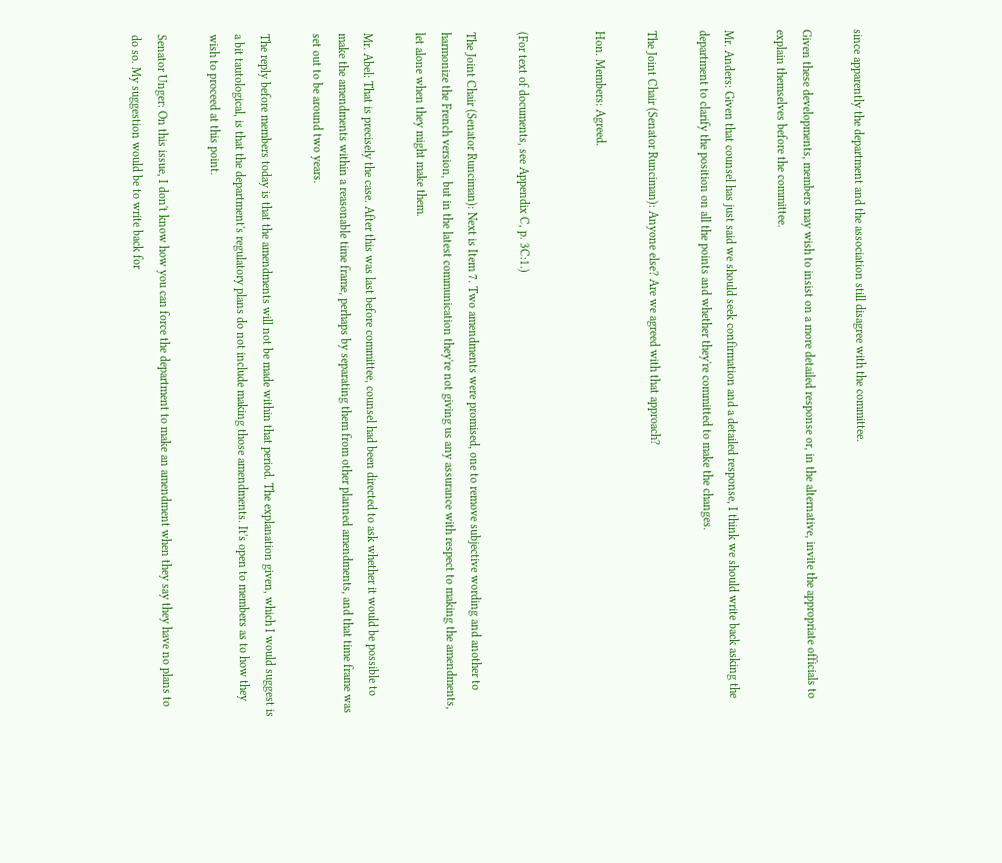since apparently the department and the association still disagree with the committee.

Given these developments, members may wish to insist on a more detailed response or, in the alternative, invite the appropriate officials to explain themselves before the committee.

Mr. Anders: Given that counsel has just said we should seek confirmation and a detailed response, I think we should write back asking the department to clarify the position on all the points and whether they're committed to make the changes.

The Joint Chair (Senator Runciman): Anyone else? Are we agreed with that approach?

Hon. Members: Agreed.


(For text of documents, see Appendix C, p. 3C:1.)

The Joint Chair (Senator Runciman): Next is Item 7. Two amendments were promised, one to remove subjective wording and another to harmonize the French version, but in the latest communication they're not giving us any assurance with respect to making the amendments, let alone when they might make them.

Mr. Abel: That is precisely the case. After this was last before committee, counsel had been directed to ask whether it would be possible to make the amendments within a reasonable time frame, perhaps by separating them from other planned amendments, and that time frame was set out to be around two years.

The reply before members today is that the amendments will not be made within that period. The explanation given, which I would suggest is a bit tautological, is that the department's regulatory plans do not include making those amendments. It's open to members as to how they wish to proceed at this point.

Senator Unger: On this issue, I don't know how you can force the department to make an amendment when they say they have no plans to do so. My suggestion would be to write back for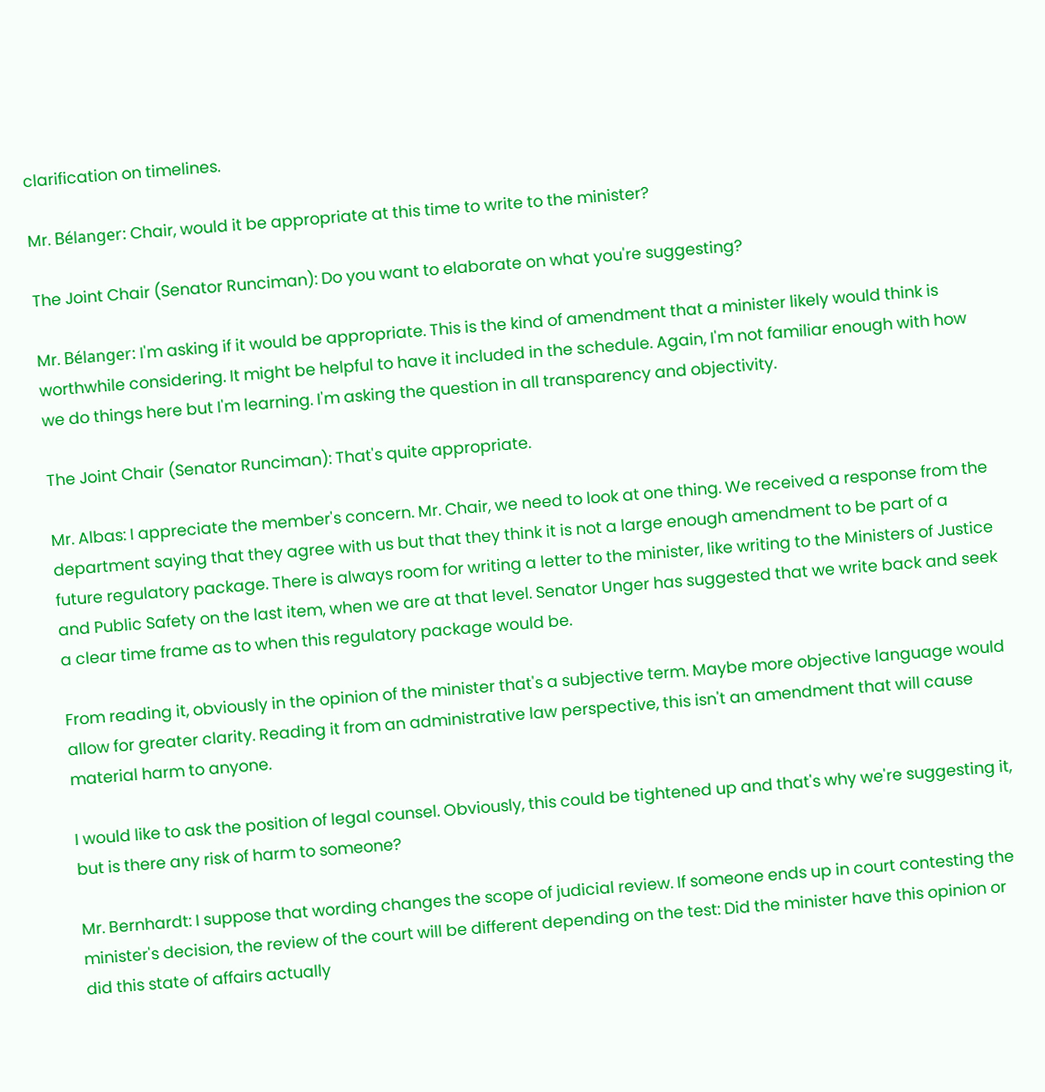clarification on timelines.

Mr. Bélanger: Chair, would it be appropriate at this time to write to the minister?

The Joint Chair (Senator Runciman): Do you want to elaborate on what you're suggesting?

Mr. Bélanger: I'm asking if it would be appropriate. This is the kind of amendment that a minister likely would think is worthwhile considering. It might be helpful to have it included in the schedule. Again, I'm not familiar enough with how we do things here but I'm learning. I'm asking the question in all transparency and objectivity.

The Joint Chair (Senator Runciman): That's quite appropriate.

Mr. Albas: I appreciate the member's concern. Mr. Chair, we need to look at one thing. We received a response from the department saying that they agree with us but that they think it is not a large enough amendment to be part of a future regulatory package. There is always room for writing a letter to the minister, like writing to the Ministers of Justice and Public Safety on the last item, when we are at that level. Senator Unger has suggested that we write back and seek a clear time frame as to when this regulatory package would be.

From reading it, obviously in the opinion of the minister that's a subjective term. Maybe more objective language would allow for greater clarity. Reading it from an administrative law perspective, this isn't an amendment that will cause material harm to anyone.

I would like to ask the position of legal counsel. Obviously, this could be tightened up and that's why we're suggesting it, but is there any risk of harm to someone?

Mr. Bernhardt: I suppose that wording changes the scope of judicial review. If someone ends up in court contesting the minister's decision, the review of the court will be different depending on the test: Did the minister have this opinion or did this state of affairs actually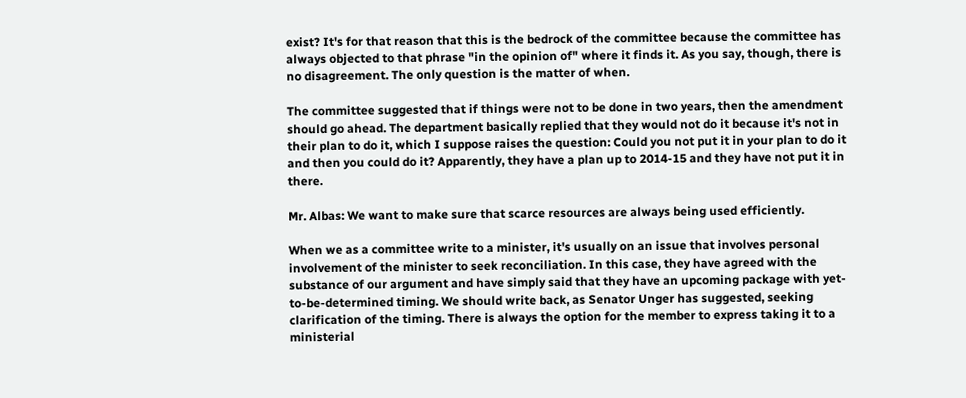exist? It's for that reason that this is the bedrock of the committee because the committee has always objected to that phrase "in the opinion of" where it finds it. As you say, though, there is no disagreement. The only question is the matter of when.

The committee suggested that if things were not to be done in two years, then the amendment should go ahead. The department basically replied that they would not do it because it's not in their plan to do it, which I suppose raises the question: Could you not put it in your plan to do it and then you could do it? Apparently, they have a plan up to 2014-15 and they have not put it in there.

Mr. Albas: We want to make sure that scarce resources are always being used efficiently.

When we as a committee write to a minister, it's usually on an issue that involves personal involvement of the minister to seek reconciliation. In this case, they have agreed with the substance of our argument and have simply said that they have an upcoming package with yet-to-be-determined timing. We should write back, as Senator Unger has suggested, seeking clarification of the timing. There is always the option for the member to express taking it to a ministerial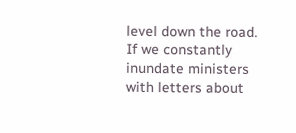level down the road. If we constantly inundate ministers with letters about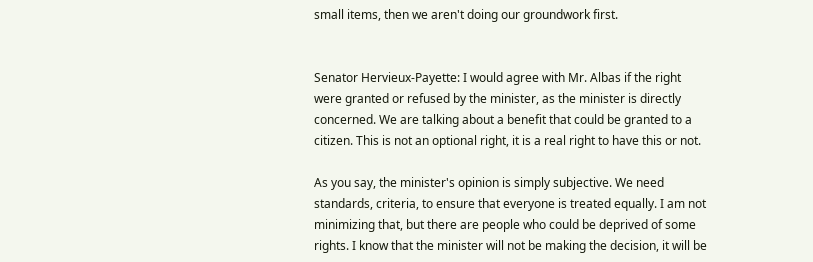small items, then we aren't doing our groundwork first.


Senator Hervieux-Payette: I would agree with Mr. Albas if the right were granted or refused by the minister, as the minister is directly concerned. We are talking about a benefit that could be granted to a citizen. This is not an optional right, it is a real right to have this or not.

As you say, the minister's opinion is simply subjective. We need standards, criteria, to ensure that everyone is treated equally. I am not minimizing that, but there are people who could be deprived of some rights. I know that the minister will not be making the decision, it will be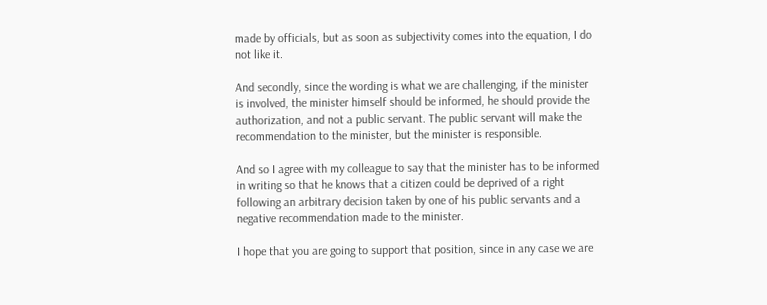made by officials, but as soon as subjectivity comes into the equation, I do not like it.

And secondly, since the wording is what we are challenging, if the minister is involved, the minister himself should be informed, he should provide the authorization, and not a public servant. The public servant will make the recommendation to the minister, but the minister is responsible.

And so I agree with my colleague to say that the minister has to be informed in writing so that he knows that a citizen could be deprived of a right following an arbitrary decision taken by one of his public servants and a negative recommendation made to the minister.

I hope that you are going to support that position, since in any case we are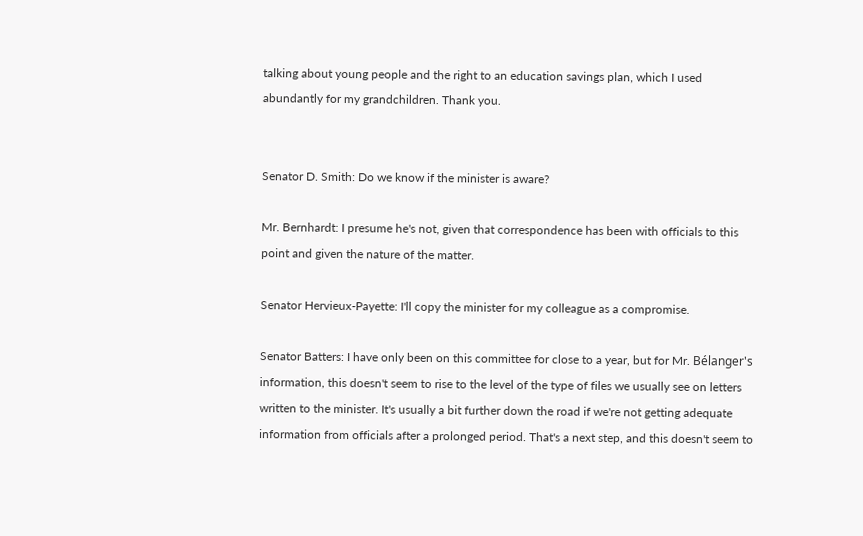talking about young people and the right to an education savings plan, which I used abundantly for my grandchildren. Thank you.


Senator D. Smith: Do we know if the minister is aware?

Mr. Bernhardt: I presume he's not, given that correspondence has been with officials to this point and given the nature of the matter.

Senator Hervieux-Payette: I'll copy the minister for my colleague as a compromise.

Senator Batters: I have only been on this committee for close to a year, but for Mr. Bélanger's information, this doesn't seem to rise to the level of the type of files we usually see on letters written to the minister. It's usually a bit further down the road if we're not getting adequate information from officials after a prolonged period. That's a next step, and this doesn't seem to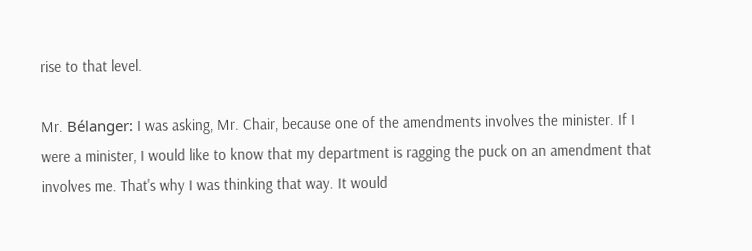rise to that level.

Mr. Bélanger: I was asking, Mr. Chair, because one of the amendments involves the minister. If I were a minister, I would like to know that my department is ragging the puck on an amendment that involves me. That's why I was thinking that way. It would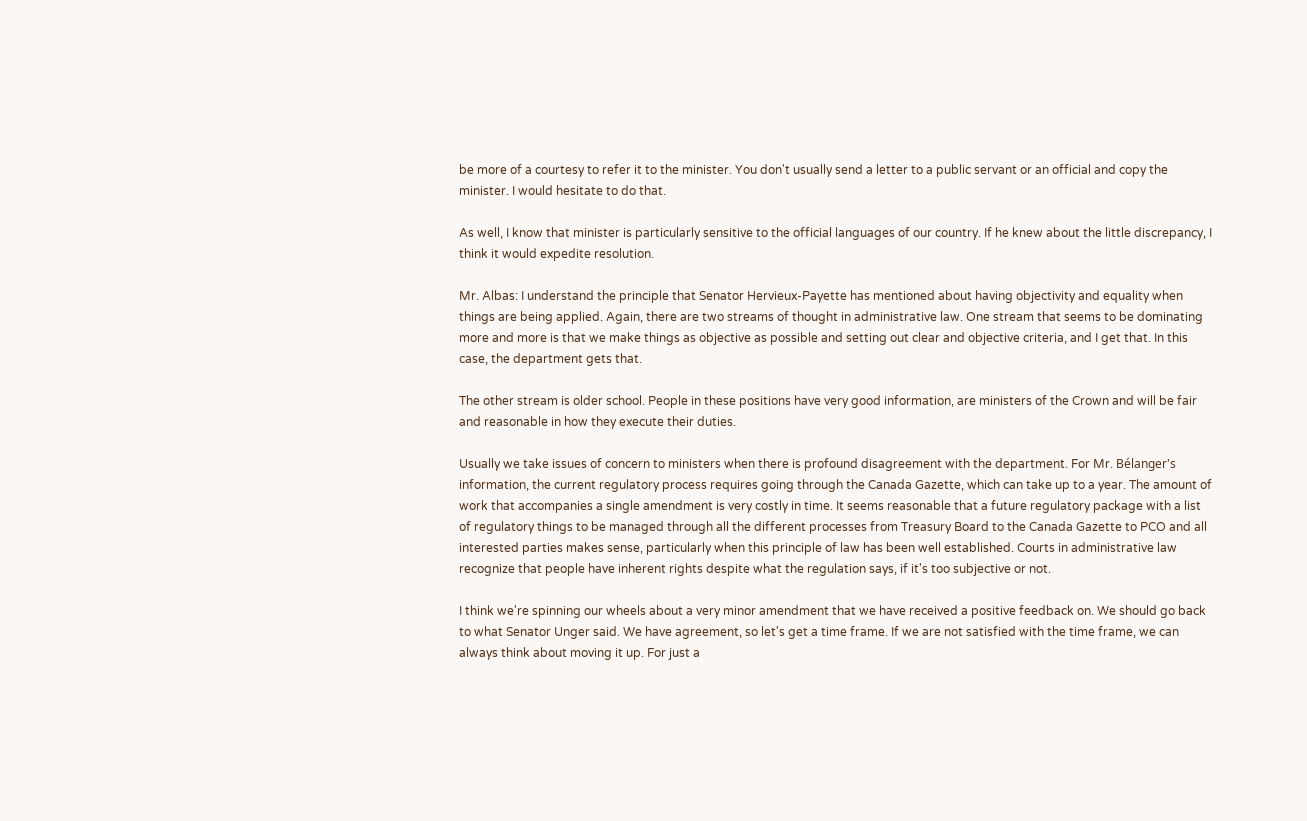be more of a courtesy to refer it to the minister. You don't usually send a letter to a public servant or an official and copy the minister. I would hesitate to do that.

As well, I know that minister is particularly sensitive to the official languages of our country. If he knew about the little discrepancy, I think it would expedite resolution.

Mr. Albas: I understand the principle that Senator Hervieux-Payette has mentioned about having objectivity and equality when things are being applied. Again, there are two streams of thought in administrative law. One stream that seems to be dominating more and more is that we make things as objective as possible and setting out clear and objective criteria, and I get that. In this case, the department gets that.

The other stream is older school. People in these positions have very good information, are ministers of the Crown and will be fair and reasonable in how they execute their duties.

Usually we take issues of concern to ministers when there is profound disagreement with the department. For Mr. Bélanger's information, the current regulatory process requires going through the Canada Gazette, which can take up to a year. The amount of work that accompanies a single amendment is very costly in time. It seems reasonable that a future regulatory package with a list of regulatory things to be managed through all the different processes from Treasury Board to the Canada Gazette to PCO and all interested parties makes sense, particularly when this principle of law has been well established. Courts in administrative law recognize that people have inherent rights despite what the regulation says, if it's too subjective or not.

I think we're spinning our wheels about a very minor amendment that we have received a positive feedback on. We should go back to what Senator Unger said. We have agreement, so let's get a time frame. If we are not satisfied with the time frame, we can always think about moving it up. For just a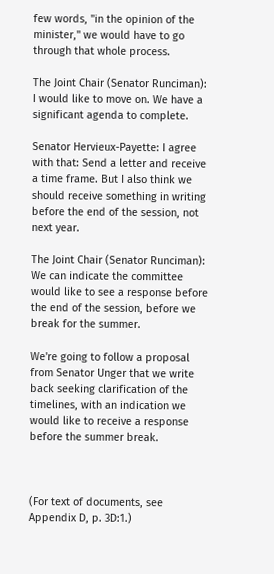few words, "in the opinion of the minister," we would have to go through that whole process.

The Joint Chair (Senator Runciman): I would like to move on. We have a significant agenda to complete.

Senator Hervieux-Payette: I agree with that: Send a letter and receive a time frame. But I also think we should receive something in writing before the end of the session, not next year.

The Joint Chair (Senator Runciman): We can indicate the committee would like to see a response before the end of the session, before we break for the summer.

We're going to follow a proposal from Senator Unger that we write back seeking clarification of the timelines, with an indication we would like to receive a response before the summer break.



(For text of documents, see Appendix D, p. 3D:1.)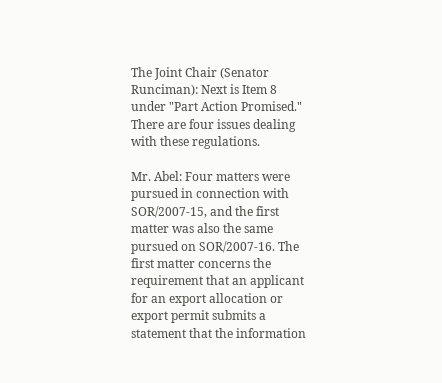The Joint Chair (Senator Runciman): Next is Item 8 under "Part Action Promised." There are four issues dealing with these regulations.

Mr. Abel: Four matters were pursued in connection with SOR/2007-15, and the first matter was also the same pursued on SOR/2007-16. The first matter concerns the requirement that an applicant for an export allocation or export permit submits a statement that the information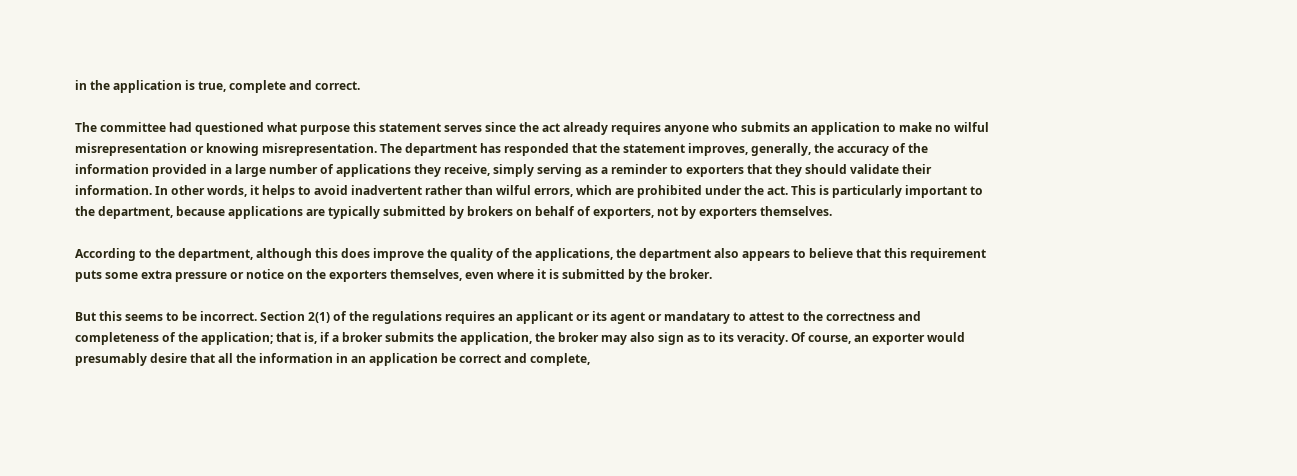in the application is true, complete and correct.

The committee had questioned what purpose this statement serves since the act already requires anyone who submits an application to make no wilful misrepresentation or knowing misrepresentation. The department has responded that the statement improves, generally, the accuracy of the information provided in a large number of applications they receive, simply serving as a reminder to exporters that they should validate their information. In other words, it helps to avoid inadvertent rather than wilful errors, which are prohibited under the act. This is particularly important to the department, because applications are typically submitted by brokers on behalf of exporters, not by exporters themselves.

According to the department, although this does improve the quality of the applications, the department also appears to believe that this requirement puts some extra pressure or notice on the exporters themselves, even where it is submitted by the broker.

But this seems to be incorrect. Section 2(1) of the regulations requires an applicant or its agent or mandatary to attest to the correctness and completeness of the application; that is, if a broker submits the application, the broker may also sign as to its veracity. Of course, an exporter would presumably desire that all the information in an application be correct and complete,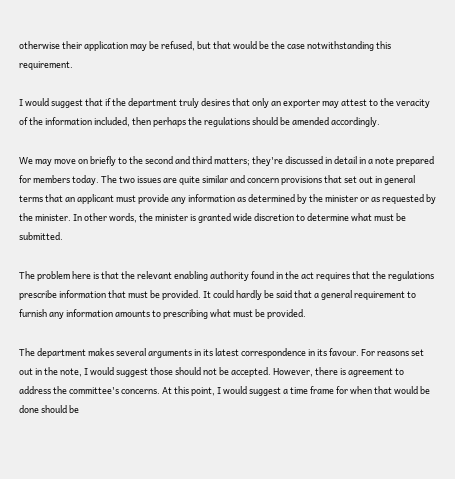otherwise their application may be refused, but that would be the case notwithstanding this requirement.

I would suggest that if the department truly desires that only an exporter may attest to the veracity of the information included, then perhaps the regulations should be amended accordingly.

We may move on briefly to the second and third matters; they're discussed in detail in a note prepared for members today. The two issues are quite similar and concern provisions that set out in general terms that an applicant must provide any information as determined by the minister or as requested by the minister. In other words, the minister is granted wide discretion to determine what must be submitted.

The problem here is that the relevant enabling authority found in the act requires that the regulations prescribe information that must be provided. It could hardly be said that a general requirement to furnish any information amounts to prescribing what must be provided.

The department makes several arguments in its latest correspondence in its favour. For reasons set out in the note, I would suggest those should not be accepted. However, there is agreement to address the committee's concerns. At this point, I would suggest a time frame for when that would be done should be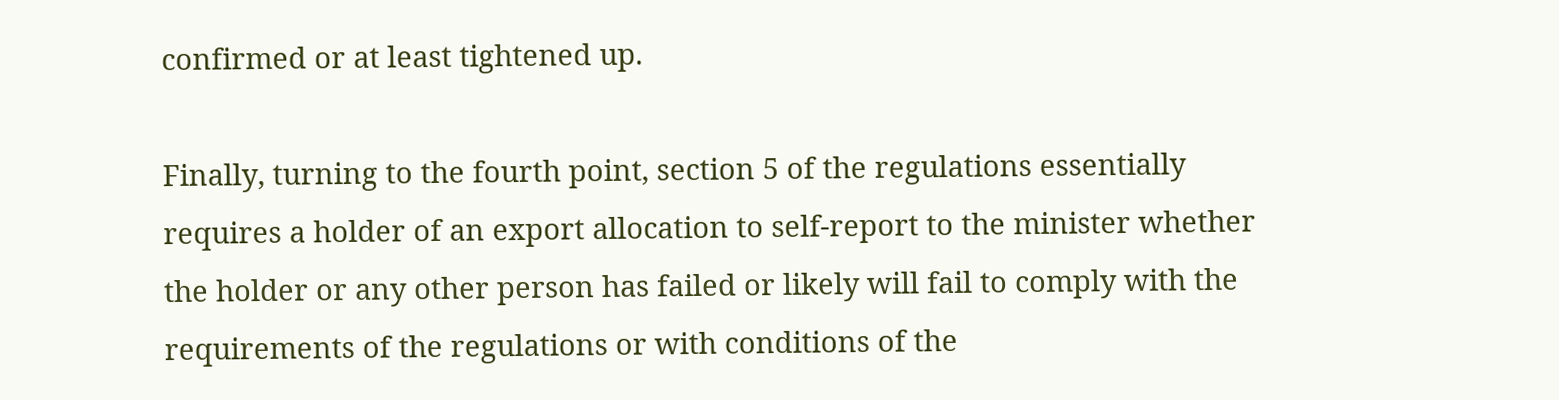confirmed or at least tightened up.

Finally, turning to the fourth point, section 5 of the regulations essentially requires a holder of an export allocation to self-report to the minister whether the holder or any other person has failed or likely will fail to comply with the requirements of the regulations or with conditions of the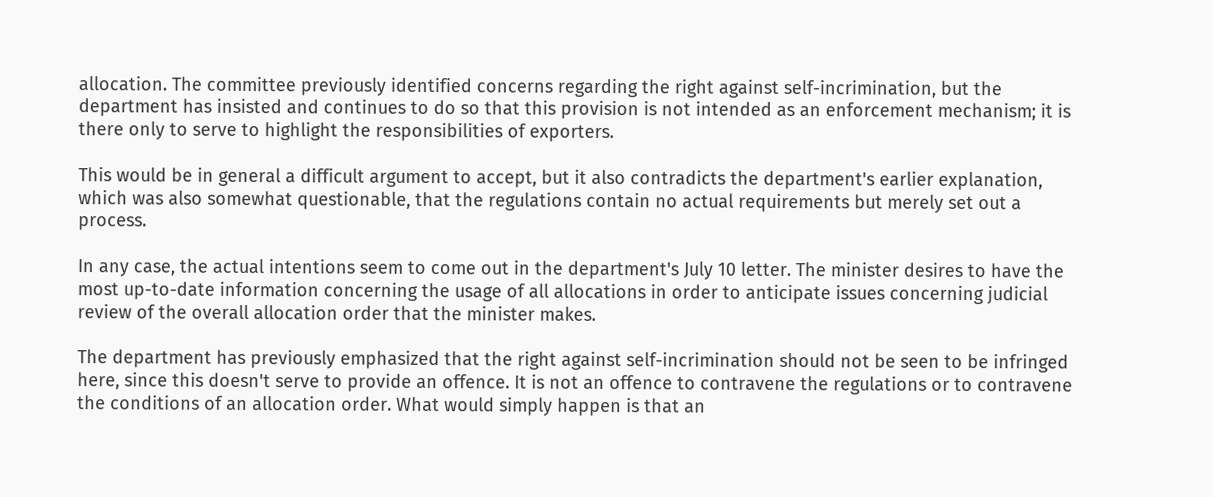allocation. The committee previously identified concerns regarding the right against self-incrimination, but the department has insisted and continues to do so that this provision is not intended as an enforcement mechanism; it is there only to serve to highlight the responsibilities of exporters.

This would be in general a difficult argument to accept, but it also contradicts the department's earlier explanation, which was also somewhat questionable, that the regulations contain no actual requirements but merely set out a process.

In any case, the actual intentions seem to come out in the department's July 10 letter. The minister desires to have the most up-to-date information concerning the usage of all allocations in order to anticipate issues concerning judicial review of the overall allocation order that the minister makes.

The department has previously emphasized that the right against self-incrimination should not be seen to be infringed here, since this doesn't serve to provide an offence. It is not an offence to contravene the regulations or to contravene the conditions of an allocation order. What would simply happen is that an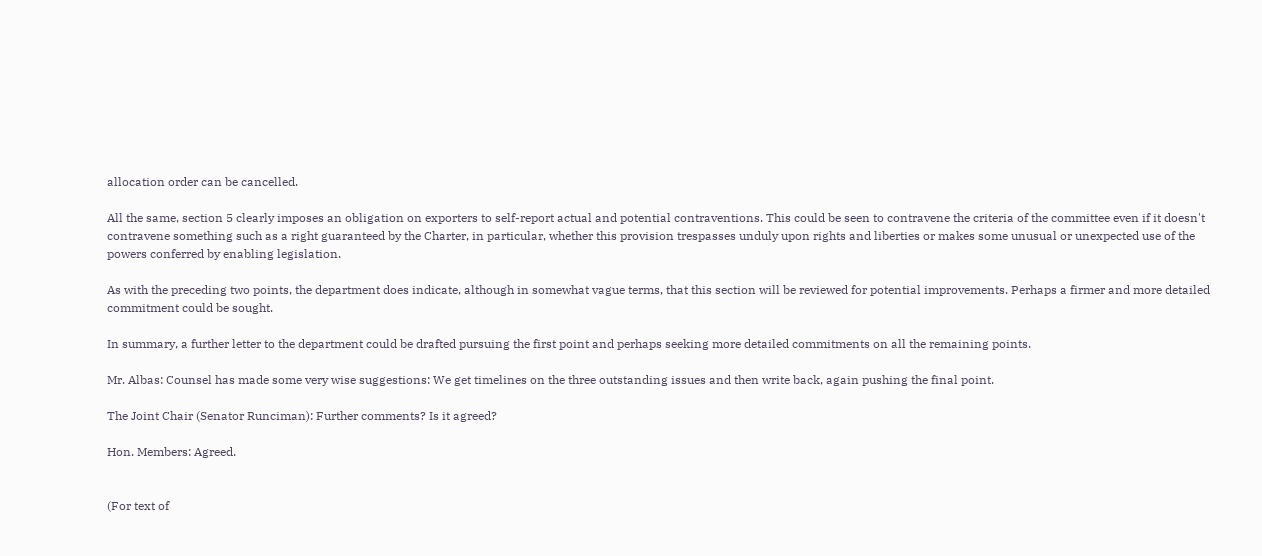allocation order can be cancelled.

All the same, section 5 clearly imposes an obligation on exporters to self-report actual and potential contraventions. This could be seen to contravene the criteria of the committee even if it doesn't contravene something such as a right guaranteed by the Charter, in particular, whether this provision trespasses unduly upon rights and liberties or makes some unusual or unexpected use of the powers conferred by enabling legislation.

As with the preceding two points, the department does indicate, although in somewhat vague terms, that this section will be reviewed for potential improvements. Perhaps a firmer and more detailed commitment could be sought.

In summary, a further letter to the department could be drafted pursuing the first point and perhaps seeking more detailed commitments on all the remaining points.

Mr. Albas: Counsel has made some very wise suggestions: We get timelines on the three outstanding issues and then write back, again pushing the final point.

The Joint Chair (Senator Runciman): Further comments? Is it agreed?

Hon. Members: Agreed.


(For text of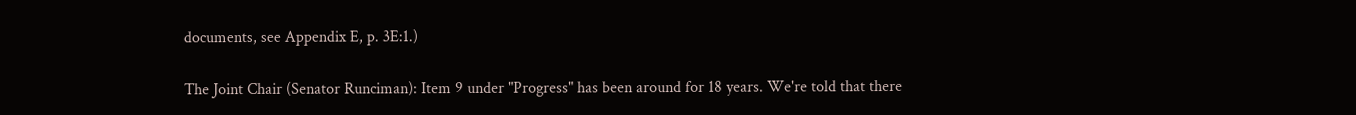documents, see Appendix E, p. 3E:1.)

The Joint Chair (Senator Runciman): Item 9 under "Progress" has been around for 18 years. We're told that there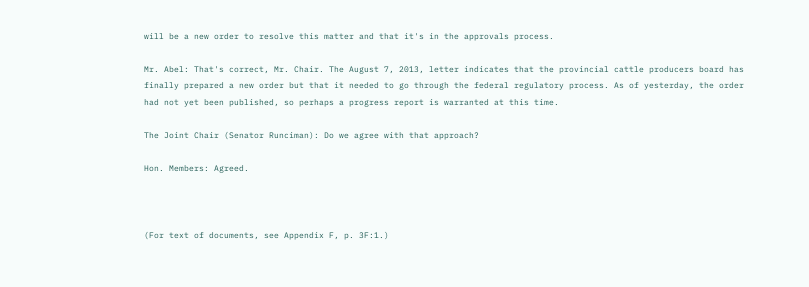will be a new order to resolve this matter and that it's in the approvals process.

Mr. Abel: That's correct, Mr. Chair. The August 7, 2013, letter indicates that the provincial cattle producers board has finally prepared a new order but that it needed to go through the federal regulatory process. As of yesterday, the order had not yet been published, so perhaps a progress report is warranted at this time.

The Joint Chair (Senator Runciman): Do we agree with that approach?

Hon. Members: Agreed.



(For text of documents, see Appendix F, p. 3F:1.)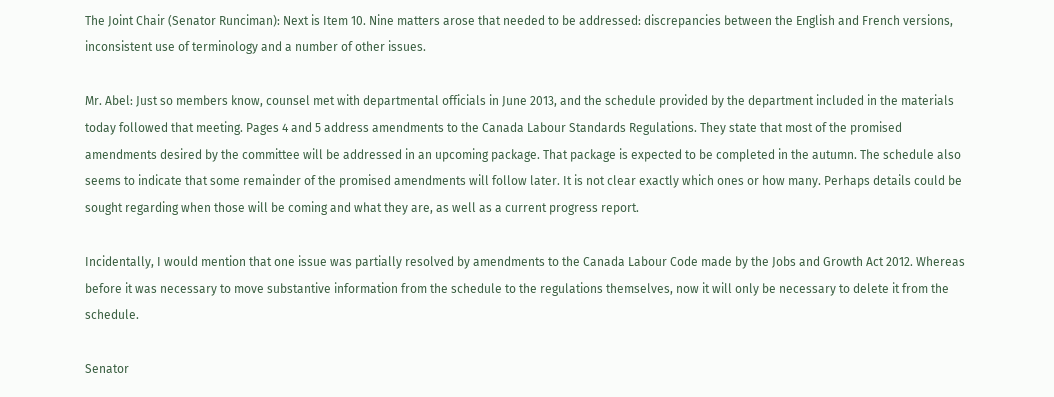The Joint Chair (Senator Runciman): Next is Item 10. Nine matters arose that needed to be addressed: discrepancies between the English and French versions, inconsistent use of terminology and a number of other issues.

Mr. Abel: Just so members know, counsel met with departmental officials in June 2013, and the schedule provided by the department included in the materials today followed that meeting. Pages 4 and 5 address amendments to the Canada Labour Standards Regulations. They state that most of the promised amendments desired by the committee will be addressed in an upcoming package. That package is expected to be completed in the autumn. The schedule also seems to indicate that some remainder of the promised amendments will follow later. It is not clear exactly which ones or how many. Perhaps details could be sought regarding when those will be coming and what they are, as well as a current progress report.

Incidentally, I would mention that one issue was partially resolved by amendments to the Canada Labour Code made by the Jobs and Growth Act 2012. Whereas before it was necessary to move substantive information from the schedule to the regulations themselves, now it will only be necessary to delete it from the schedule.

Senator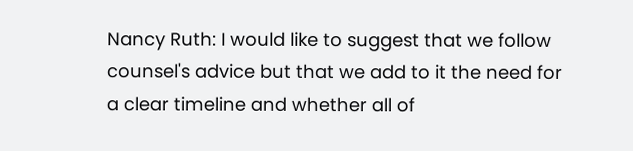Nancy Ruth: I would like to suggest that we follow counsel's advice but that we add to it the need for a clear timeline and whether all of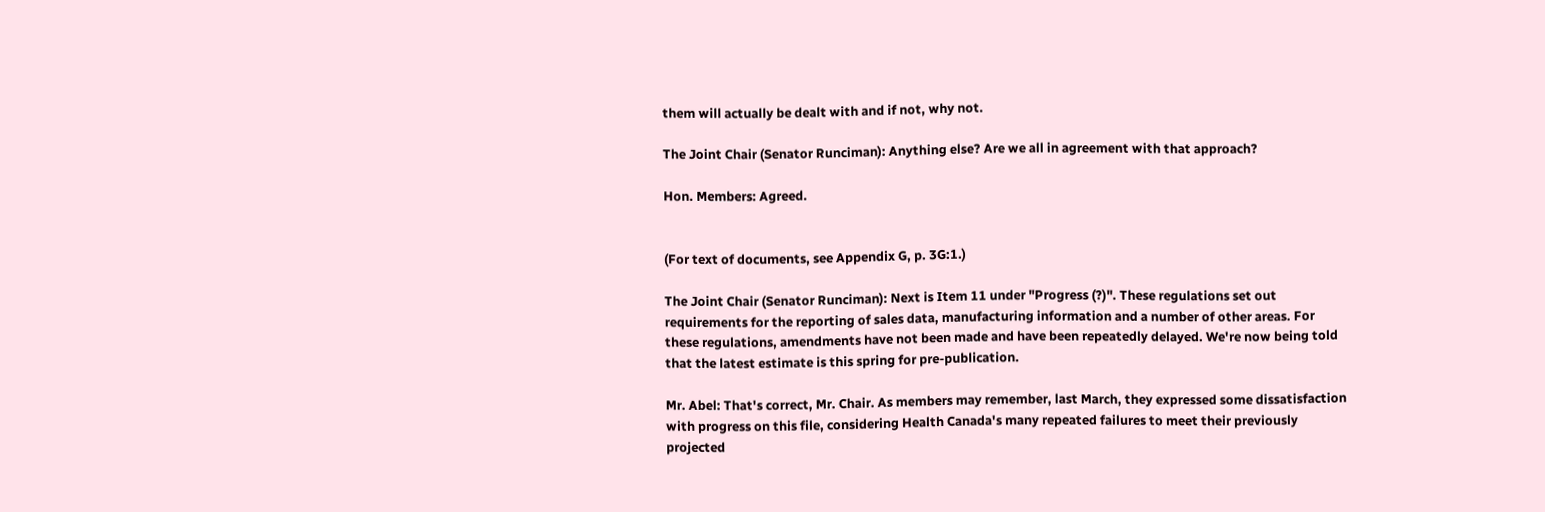them will actually be dealt with and if not, why not.

The Joint Chair (Senator Runciman): Anything else? Are we all in agreement with that approach?

Hon. Members: Agreed.


(For text of documents, see Appendix G, p. 3G:1.)

The Joint Chair (Senator Runciman): Next is Item 11 under "Progress (?)". These regulations set out requirements for the reporting of sales data, manufacturing information and a number of other areas. For these regulations, amendments have not been made and have been repeatedly delayed. We're now being told that the latest estimate is this spring for pre-publication.

Mr. Abel: That's correct, Mr. Chair. As members may remember, last March, they expressed some dissatisfaction with progress on this file, considering Health Canada's many repeated failures to meet their previously projected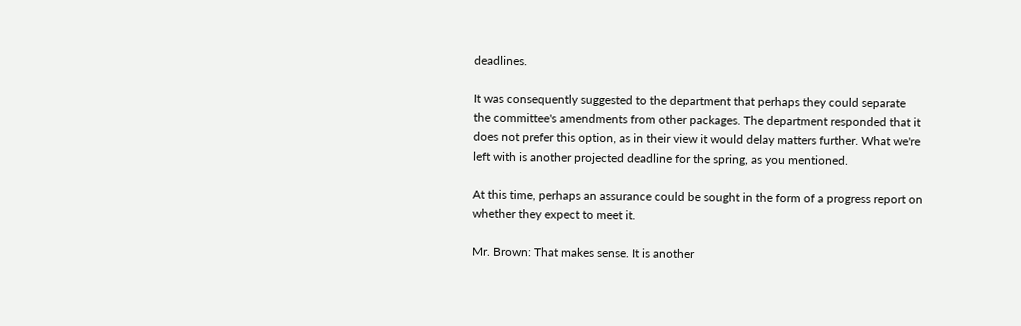deadlines.

It was consequently suggested to the department that perhaps they could separate the committee's amendments from other packages. The department responded that it does not prefer this option, as in their view it would delay matters further. What we're left with is another projected deadline for the spring, as you mentioned.

At this time, perhaps an assurance could be sought in the form of a progress report on whether they expect to meet it.

Mr. Brown: That makes sense. It is another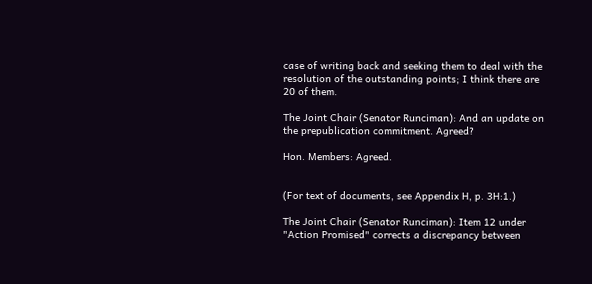case of writing back and seeking them to deal with the resolution of the outstanding points; I think there are 20 of them.

The Joint Chair (Senator Runciman): And an update on the prepublication commitment. Agreed?

Hon. Members: Agreed.


(For text of documents, see Appendix H, p. 3H:1.)

The Joint Chair (Senator Runciman): Item 12 under "Action Promised" corrects a discrepancy between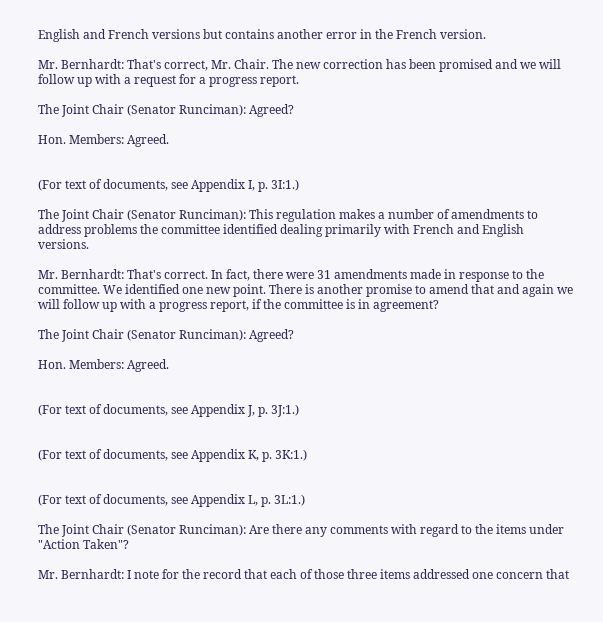English and French versions but contains another error in the French version.

Mr. Bernhardt: That's correct, Mr. Chair. The new correction has been promised and we will follow up with a request for a progress report.

The Joint Chair (Senator Runciman): Agreed?

Hon. Members: Agreed.


(For text of documents, see Appendix I, p. 3I:1.)

The Joint Chair (Senator Runciman): This regulation makes a number of amendments to address problems the committee identified dealing primarily with French and English versions.

Mr. Bernhardt: That's correct. In fact, there were 31 amendments made in response to the committee. We identified one new point. There is another promise to amend that and again we will follow up with a progress report, if the committee is in agreement?

The Joint Chair (Senator Runciman): Agreed?

Hon. Members: Agreed.


(For text of documents, see Appendix J, p. 3J:1.)


(For text of documents, see Appendix K, p. 3K:1.)


(For text of documents, see Appendix L, p. 3L:1.)

The Joint Chair (Senator Runciman): Are there any comments with regard to the items under "Action Taken"?

Mr. Bernhardt: I note for the record that each of those three items addressed one concern that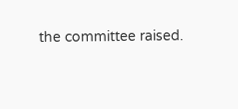the committee raised.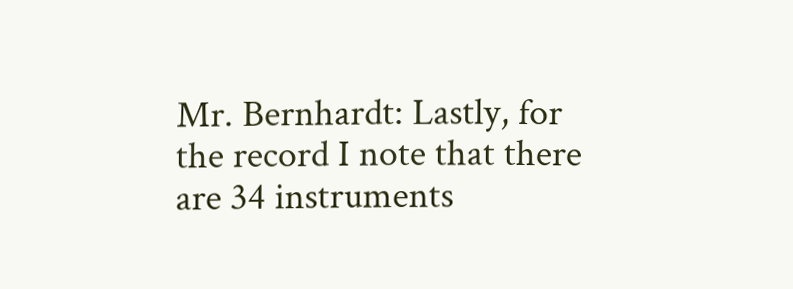Mr. Bernhardt: Lastly, for the record I note that there are 34 instruments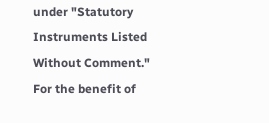under "Statutory Instruments Listed Without Comment." For the benefit of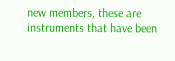new members, these are instruments that have been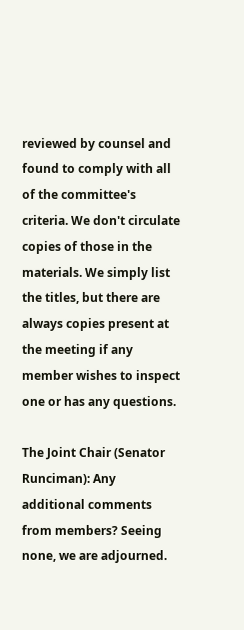reviewed by counsel and found to comply with all of the committee's criteria. We don't circulate copies of those in the materials. We simply list the titles, but there are always copies present at the meeting if any member wishes to inspect one or has any questions.

The Joint Chair (Senator Runciman): Any additional comments from members? Seeing none, we are adjourned.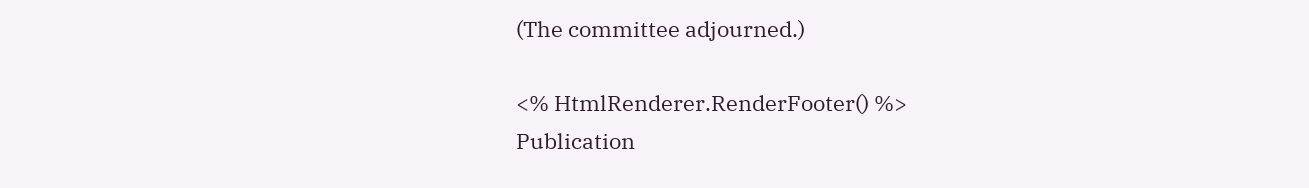(The committee adjourned.)

<% HtmlRenderer.RenderFooter() %>
Publication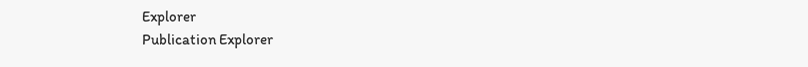Explorer
Publication Explorer